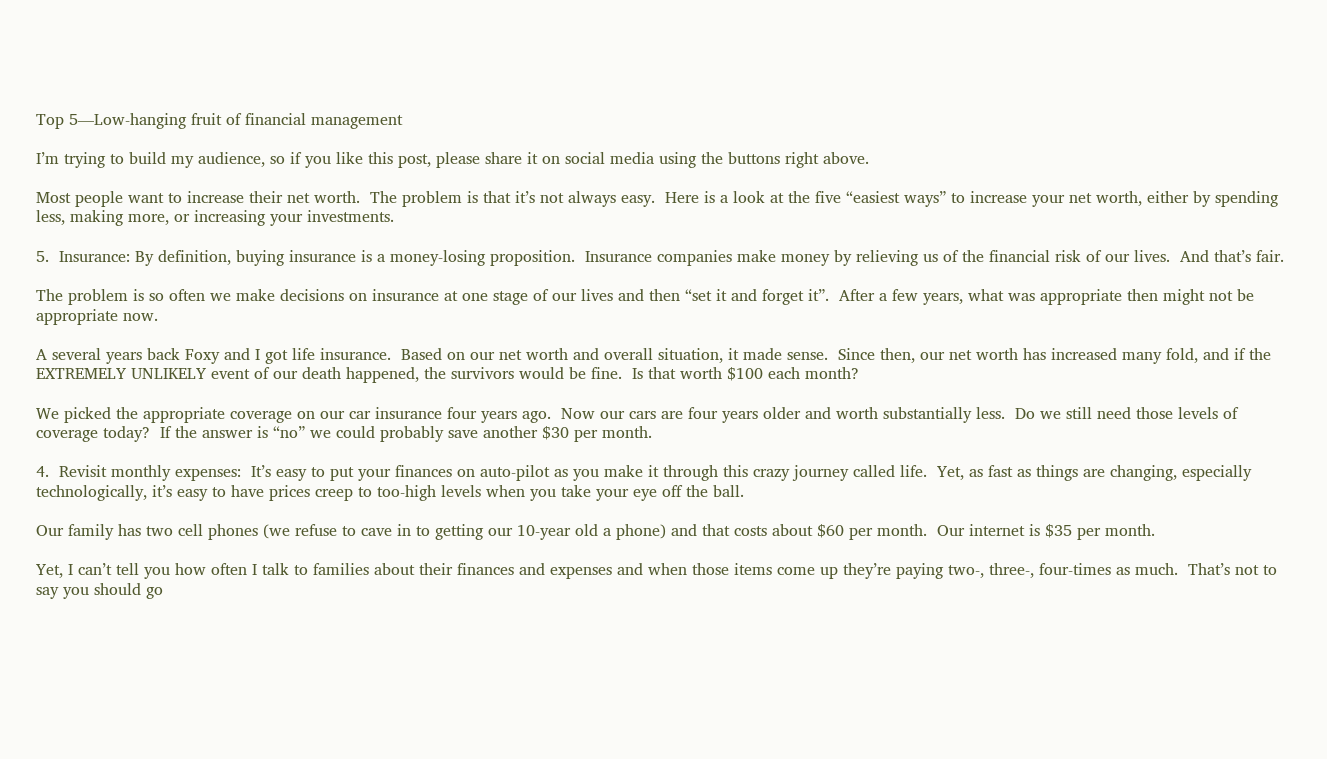Top 5—Low-hanging fruit of financial management

I’m trying to build my audience, so if you like this post, please share it on social media using the buttons right above.

Most people want to increase their net worth.  The problem is that it’s not always easy.  Here is a look at the five “easiest ways” to increase your net worth, either by spending less, making more, or increasing your investments.

5.  Insurance: By definition, buying insurance is a money-losing proposition.  Insurance companies make money by relieving us of the financial risk of our lives.  And that’s fair.

The problem is so often we make decisions on insurance at one stage of our lives and then “set it and forget it”.  After a few years, what was appropriate then might not be appropriate now.

A several years back Foxy and I got life insurance.  Based on our net worth and overall situation, it made sense.  Since then, our net worth has increased many fold, and if the EXTREMELY UNLIKELY event of our death happened, the survivors would be fine.  Is that worth $100 each month?

We picked the appropriate coverage on our car insurance four years ago.  Now our cars are four years older and worth substantially less.  Do we still need those levels of coverage today?  If the answer is “no” we could probably save another $30 per month.

4.  Revisit monthly expenses:  It’s easy to put your finances on auto-pilot as you make it through this crazy journey called life.  Yet, as fast as things are changing, especially technologically, it’s easy to have prices creep to too-high levels when you take your eye off the ball.

Our family has two cell phones (we refuse to cave in to getting our 10-year old a phone) and that costs about $60 per month.  Our internet is $35 per month.

Yet, I can’t tell you how often I talk to families about their finances and expenses and when those items come up they’re paying two-, three-, four-times as much.  That’s not to say you should go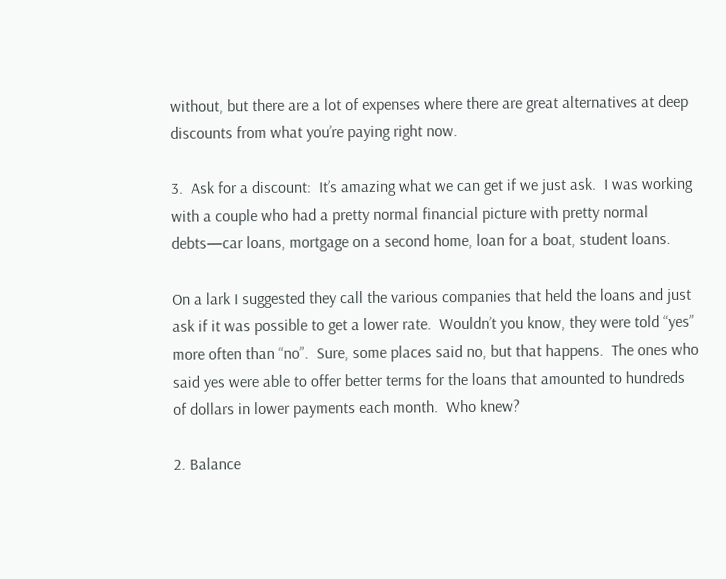without, but there are a lot of expenses where there are great alternatives at deep discounts from what you’re paying right now.

3.  Ask for a discount:  It’s amazing what we can get if we just ask.  I was working with a couple who had a pretty normal financial picture with pretty normal debts—car loans, mortgage on a second home, loan for a boat, student loans.

On a lark I suggested they call the various companies that held the loans and just ask if it was possible to get a lower rate.  Wouldn’t you know, they were told “yes” more often than “no”.  Sure, some places said no, but that happens.  The ones who said yes were able to offer better terms for the loans that amounted to hundreds of dollars in lower payments each month.  Who knew?

2. Balance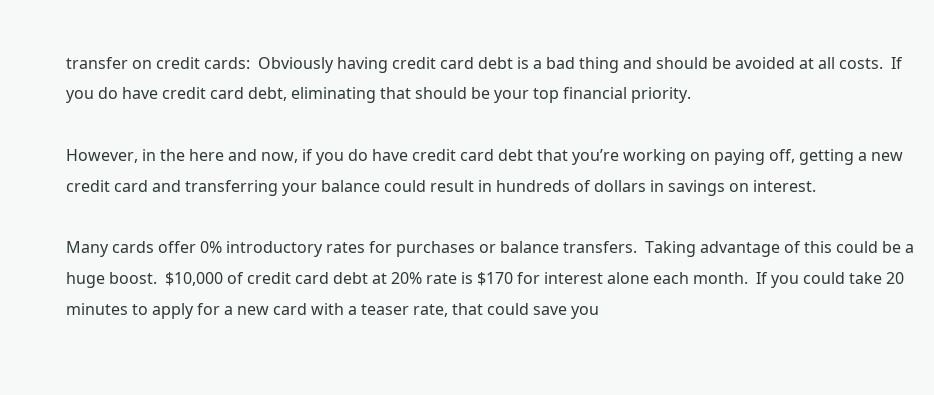transfer on credit cards:  Obviously having credit card debt is a bad thing and should be avoided at all costs.  If you do have credit card debt, eliminating that should be your top financial priority.

However, in the here and now, if you do have credit card debt that you’re working on paying off, getting a new credit card and transferring your balance could result in hundreds of dollars in savings on interest.

Many cards offer 0% introductory rates for purchases or balance transfers.  Taking advantage of this could be a huge boost.  $10,000 of credit card debt at 20% rate is $170 for interest alone each month.  If you could take 20 minutes to apply for a new card with a teaser rate, that could save you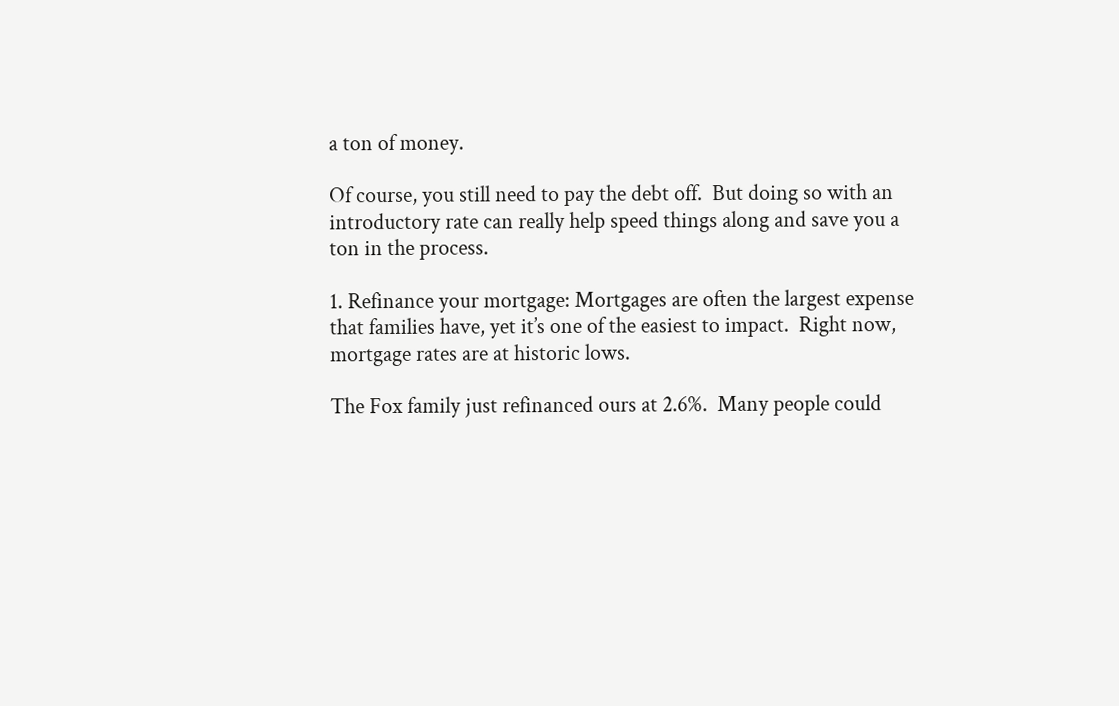a ton of money.

Of course, you still need to pay the debt off.  But doing so with an introductory rate can really help speed things along and save you a ton in the process.

1. Refinance your mortgage: Mortgages are often the largest expense that families have, yet it’s one of the easiest to impact.  Right now, mortgage rates are at historic lows.

The Fox family just refinanced ours at 2.6%.  Many people could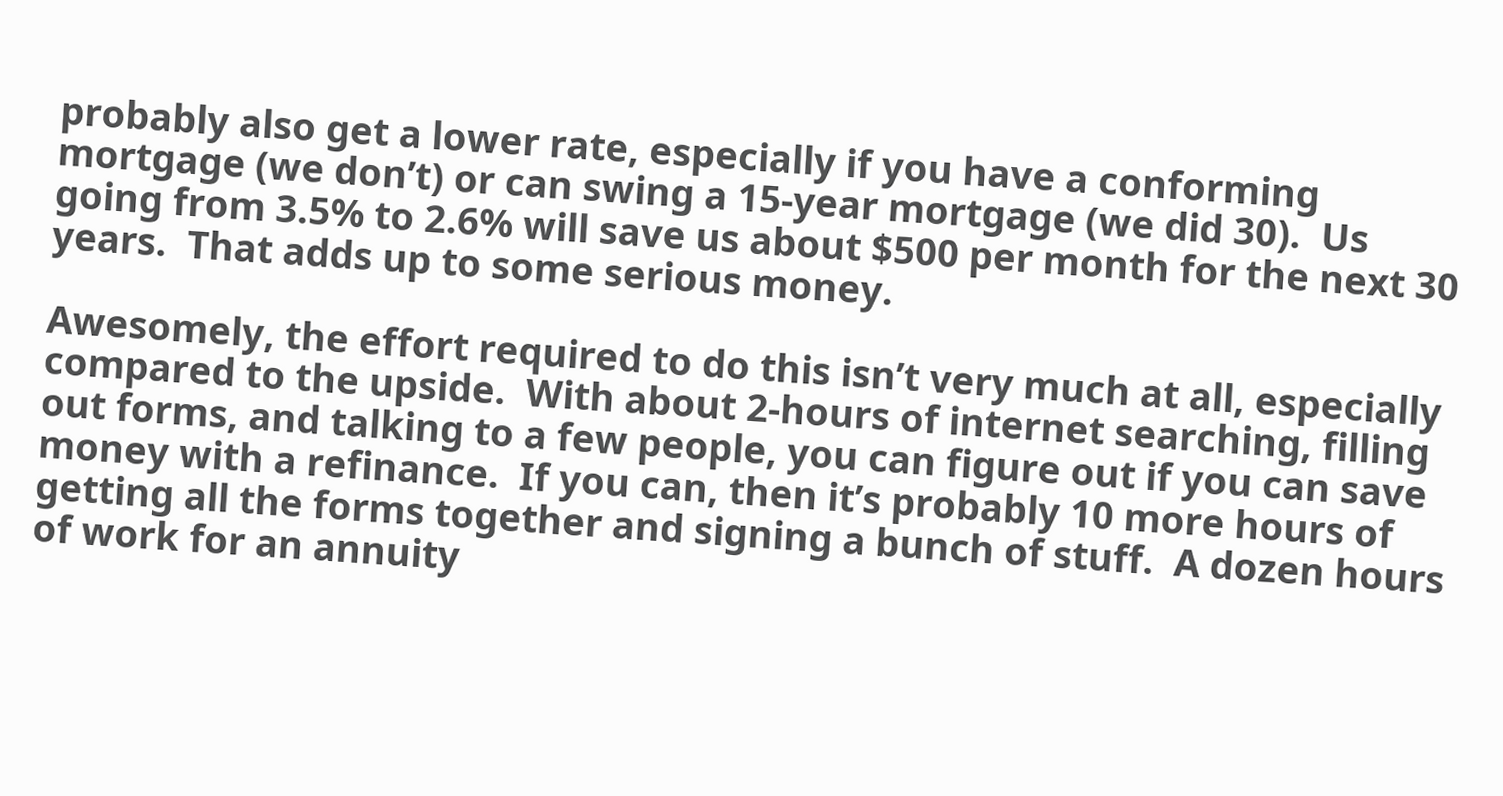probably also get a lower rate, especially if you have a conforming mortgage (we don’t) or can swing a 15-year mortgage (we did 30).  Us going from 3.5% to 2.6% will save us about $500 per month for the next 30 years.  That adds up to some serious money.

Awesomely, the effort required to do this isn’t very much at all, especially compared to the upside.  With about 2-hours of internet searching, filling out forms, and talking to a few people, you can figure out if you can save money with a refinance.  If you can, then it’s probably 10 more hours of getting all the forms together and signing a bunch of stuff.  A dozen hours of work for an annuity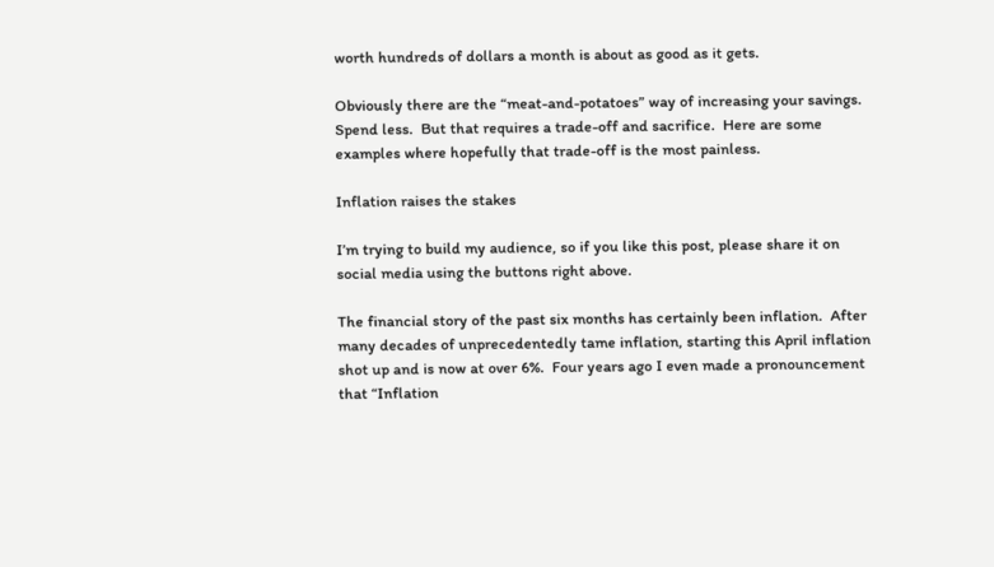worth hundreds of dollars a month is about as good as it gets.

Obviously there are the “meat-and-potatoes” way of increasing your savings.  Spend less.  But that requires a trade-off and sacrifice.  Here are some examples where hopefully that trade-off is the most painless.

Inflation raises the stakes

I’m trying to build my audience, so if you like this post, please share it on social media using the buttons right above.

The financial story of the past six months has certainly been inflation.  After many decades of unprecedentedly tame inflation, starting this April inflation shot up and is now at over 6%.  Four years ago I even made a pronouncement that “Inflation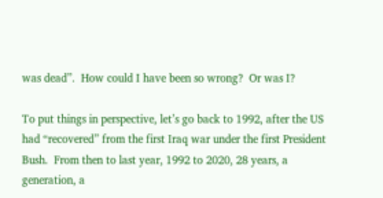was dead”.  How could I have been so wrong?  Or was I?

To put things in perspective, let’s go back to 1992, after the US had “recovered” from the first Iraq war under the first President Bush.  From then to last year, 1992 to 2020, 28 years, a generation, a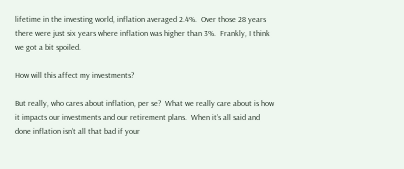lifetime in the investing world, inflation averaged 2.4%.  Over those 28 years there were just six years where inflation was higher than 3%.  Frankly, I think we got a bit spoiled.

How will this affect my investments?

But really, who cares about inflation, per se?  What we really care about is how it impacts our investments and our retirement plans.  When it’s all said and done inflation isn’t all that bad if your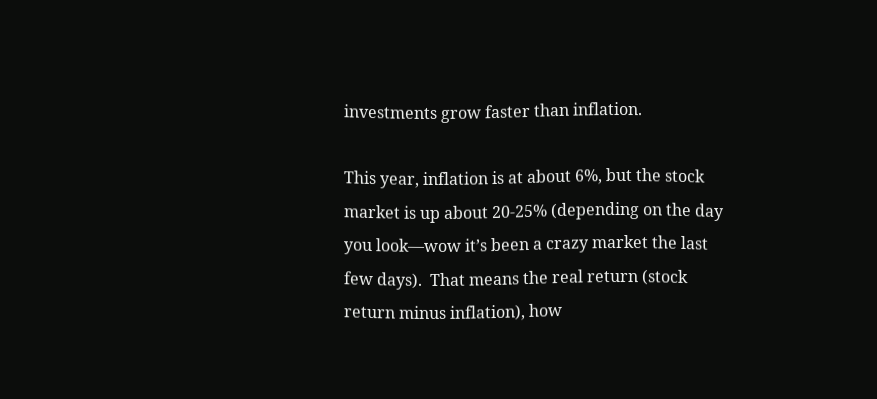investments grow faster than inflation.

This year, inflation is at about 6%, but the stock market is up about 20-25% (depending on the day you look—wow it’s been a crazy market the last few days).  That means the real return (stock return minus inflation), how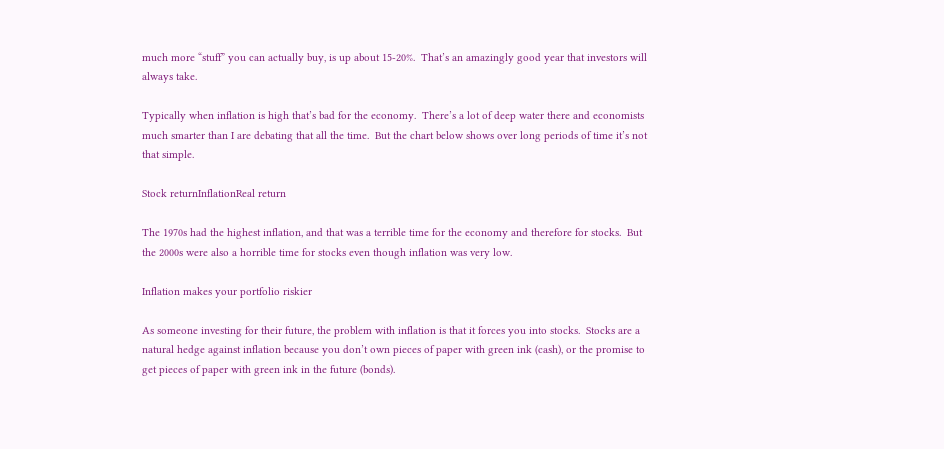much more “stuff” you can actually buy, is up about 15-20%.  That’s an amazingly good year that investors will always take.

Typically when inflation is high that’s bad for the economy.  There’s a lot of deep water there and economists much smarter than I are debating that all the time.  But the chart below shows over long periods of time it’s not that simple.

Stock returnInflationReal return

The 1970s had the highest inflation, and that was a terrible time for the economy and therefore for stocks.  But the 2000s were also a horrible time for stocks even though inflation was very low.

Inflation makes your portfolio riskier

As someone investing for their future, the problem with inflation is that it forces you into stocks.  Stocks are a natural hedge against inflation because you don’t own pieces of paper with green ink (cash), or the promise to get pieces of paper with green ink in the future (bonds).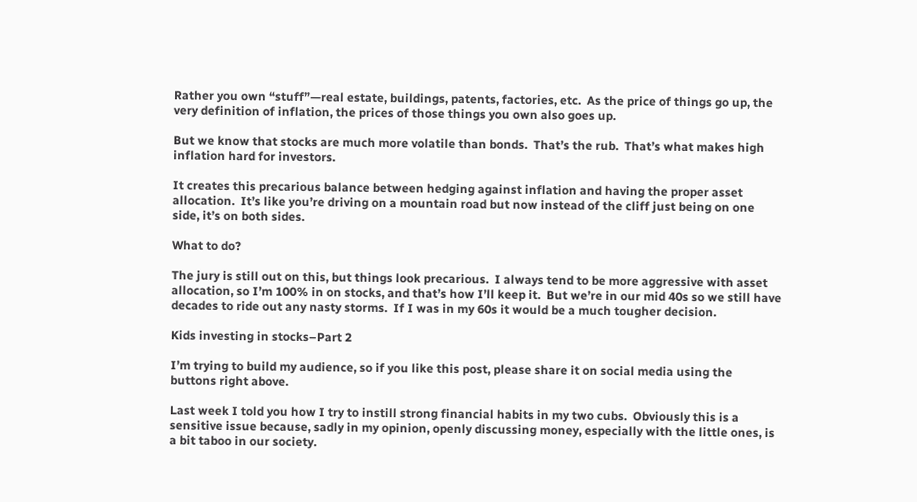Rather you own “stuff”—real estate, buildings, patents, factories, etc.  As the price of things go up, the very definition of inflation, the prices of those things you own also goes up.

But we know that stocks are much more volatile than bonds.  That’s the rub.  That’s what makes high inflation hard for investors.

It creates this precarious balance between hedging against inflation and having the proper asset allocation.  It’s like you’re driving on a mountain road but now instead of the cliff just being on one side, it’s on both sides.

What to do?

The jury is still out on this, but things look precarious.  I always tend to be more aggressive with asset allocation, so I’m 100% in on stocks, and that’s how I’ll keep it.  But we’re in our mid 40s so we still have decades to ride out any nasty storms.  If I was in my 60s it would be a much tougher decision.

Kids investing in stocks–Part 2

I’m trying to build my audience, so if you like this post, please share it on social media using the buttons right above.

Last week I told you how I try to instill strong financial habits in my two cubs.  Obviously this is a sensitive issue because, sadly in my opinion, openly discussing money, especially with the little ones, is a bit taboo in our society.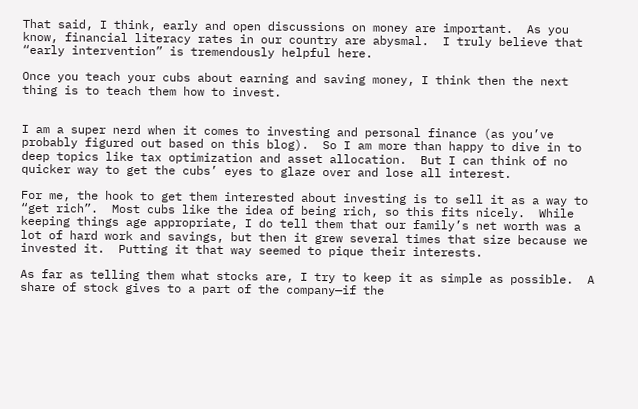That said, I think, early and open discussions on money are important.  As you know, financial literacy rates in our country are abysmal.  I truly believe that “early intervention” is tremendously helpful here.

Once you teach your cubs about earning and saving money, I think then the next thing is to teach them how to invest.


I am a super nerd when it comes to investing and personal finance (as you’ve probably figured out based on this blog).  So I am more than happy to dive in to deep topics like tax optimization and asset allocation.  But I can think of no quicker way to get the cubs’ eyes to glaze over and lose all interest.

For me, the hook to get them interested about investing is to sell it as a way to “get rich”.  Most cubs like the idea of being rich, so this fits nicely.  While keeping things age appropriate, I do tell them that our family’s net worth was a lot of hard work and savings, but then it grew several times that size because we invested it.  Putting it that way seemed to pique their interests.

As far as telling them what stocks are, I try to keep it as simple as possible.  A share of stock gives to a part of the company—if the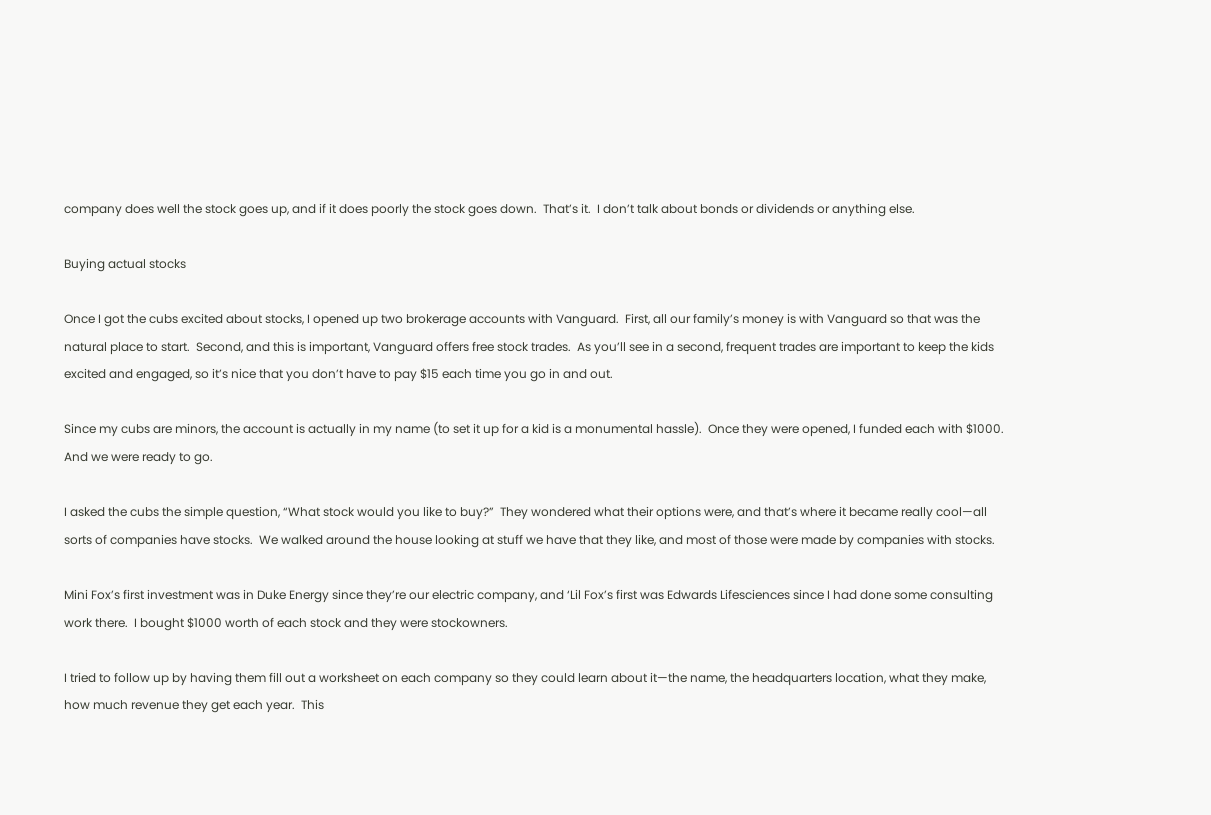company does well the stock goes up, and if it does poorly the stock goes down.  That’s it.  I don’t talk about bonds or dividends or anything else.

Buying actual stocks

Once I got the cubs excited about stocks, I opened up two brokerage accounts with Vanguard.  First, all our family’s money is with Vanguard so that was the natural place to start.  Second, and this is important, Vanguard offers free stock trades.  As you’ll see in a second, frequent trades are important to keep the kids excited and engaged, so it’s nice that you don’t have to pay $15 each time you go in and out.

Since my cubs are minors, the account is actually in my name (to set it up for a kid is a monumental hassle).  Once they were opened, I funded each with $1000.  And we were ready to go.

I asked the cubs the simple question, “What stock would you like to buy?”  They wondered what their options were, and that’s where it became really cool—all sorts of companies have stocks.  We walked around the house looking at stuff we have that they like, and most of those were made by companies with stocks.

Mini Fox’s first investment was in Duke Energy since they’re our electric company, and ‘Lil Fox’s first was Edwards Lifesciences since I had done some consulting work there.  I bought $1000 worth of each stock and they were stockowners.

I tried to follow up by having them fill out a worksheet on each company so they could learn about it—the name, the headquarters location, what they make, how much revenue they get each year.  This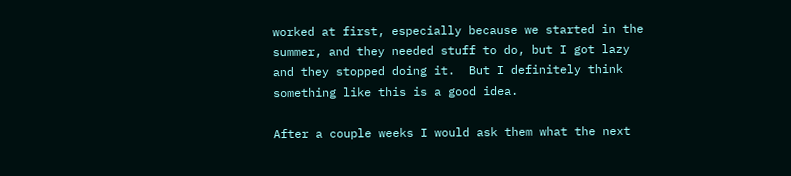worked at first, especially because we started in the summer, and they needed stuff to do, but I got lazy and they stopped doing it.  But I definitely think something like this is a good idea.

After a couple weeks I would ask them what the next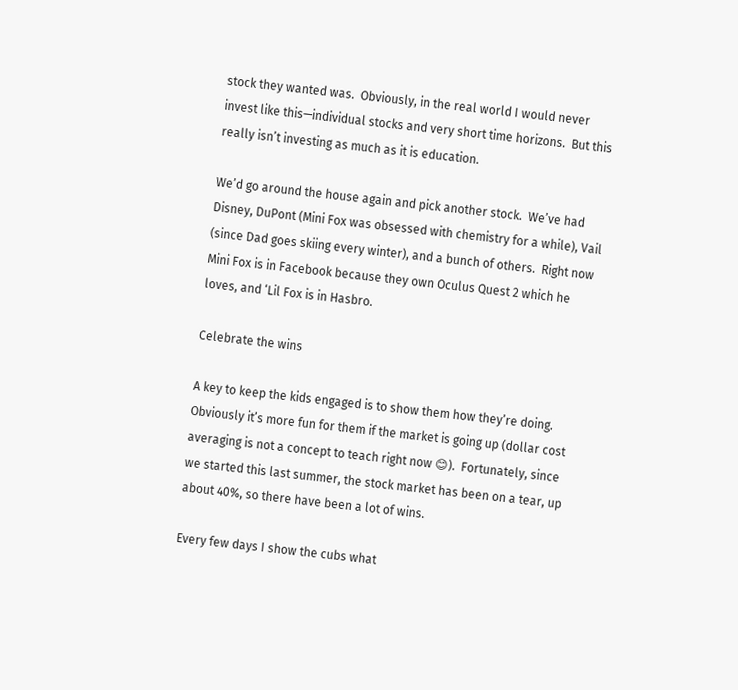stock they wanted was.  Obviously, in the real world I would never invest like this—individual stocks and very short time horizons.  But this really isn’t investing as much as it is education.

We’d go around the house again and pick another stock.  We’ve had Disney, DuPont (Mini Fox was obsessed with chemistry for a while), Vail (since Dad goes skiing every winter), and a bunch of others.  Right now Mini Fox is in Facebook because they own Oculus Quest 2 which he loves, and ‘Lil Fox is in Hasbro.

Celebrate the wins

A key to keep the kids engaged is to show them how they’re doing.  Obviously it’s more fun for them if the market is going up (dollar cost averaging is not a concept to teach right now 😊).  Fortunately, since we started this last summer, the stock market has been on a tear, up about 40%, so there have been a lot of wins.

Every few days I show the cubs what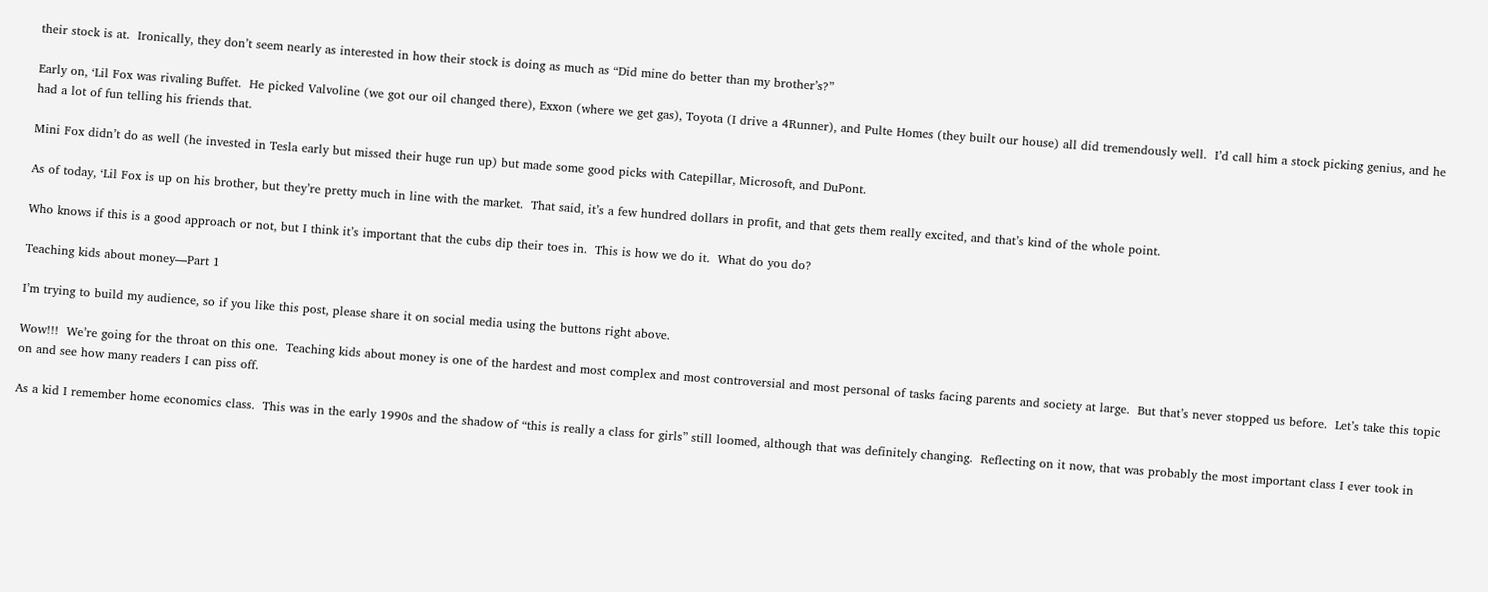their stock is at.  Ironically, they don’t seem nearly as interested in how their stock is doing as much as “Did mine do better than my brother’s?”

Early on, ‘Lil Fox was rivaling Buffet.  He picked Valvoline (we got our oil changed there), Exxon (where we get gas), Toyota (I drive a 4Runner), and Pulte Homes (they built our house) all did tremendously well.  I’d call him a stock picking genius, and he had a lot of fun telling his friends that.

Mini Fox didn’t do as well (he invested in Tesla early but missed their huge run up) but made some good picks with Catepillar, Microsoft, and DuPont.

As of today, ‘Lil Fox is up on his brother, but they’re pretty much in line with the market.  That said, it’s a few hundred dollars in profit, and that gets them really excited, and that’s kind of the whole point.

Who knows if this is a good approach or not, but I think it’s important that the cubs dip their toes in.  This is how we do it.  What do you do?

Teaching kids about money—Part 1

I’m trying to build my audience, so if you like this post, please share it on social media using the buttons right above.

Wow!!!  We’re going for the throat on this one.  Teaching kids about money is one of the hardest and most complex and most controversial and most personal of tasks facing parents and society at large.  But that’s never stopped us before.  Let’s take this topic on and see how many readers I can piss off.

As a kid I remember home economics class.  This was in the early 1990s and the shadow of “this is really a class for girls” still loomed, although that was definitely changing.  Reflecting on it now, that was probably the most important class I ever took in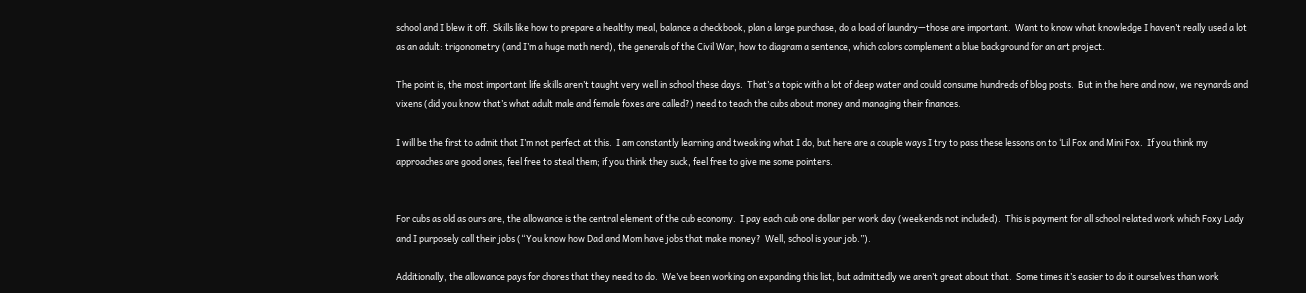school and I blew it off.  Skills like how to prepare a healthy meal, balance a checkbook, plan a large purchase, do a load of laundry—those are important.  Want to know what knowledge I haven’t really used a lot as an adult: trigonometry (and I’m a huge math nerd), the generals of the Civil War, how to diagram a sentence, which colors complement a blue background for an art project.

The point is, the most important life skills aren’t taught very well in school these days.  That’s a topic with a lot of deep water and could consume hundreds of blog posts.  But in the here and now, we reynards and vixens (did you know that’s what adult male and female foxes are called?) need to teach the cubs about money and managing their finances.

I will be the first to admit that I’m not perfect at this.  I am constantly learning and tweaking what I do, but here are a couple ways I try to pass these lessons on to ‘Lil Fox and Mini Fox.  If you think my approaches are good ones, feel free to steal them; if you think they suck, feel free to give me some pointers.


For cubs as old as ours are, the allowance is the central element of the cub economy.  I pay each cub one dollar per work day (weekends not included).  This is payment for all school related work which Foxy Lady and I purposely call their jobs (“You know how Dad and Mom have jobs that make money?  Well, school is your job.”).

Additionally, the allowance pays for chores that they need to do.  We’ve been working on expanding this list, but admittedly we aren’t great about that.  Some times it’s easier to do it ourselves than work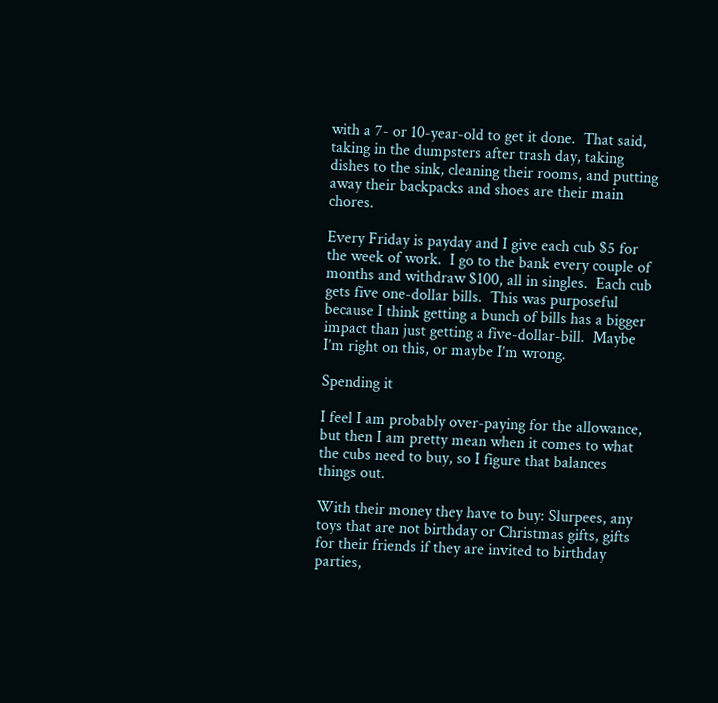with a 7- or 10-year-old to get it done.  That said, taking in the dumpsters after trash day, taking dishes to the sink, cleaning their rooms, and putting away their backpacks and shoes are their main chores.

Every Friday is payday and I give each cub $5 for the week of work.  I go to the bank every couple of months and withdraw $100, all in singles.  Each cub gets five one-dollar bills.  This was purposeful because I think getting a bunch of bills has a bigger impact than just getting a five-dollar-bill.  Maybe I’m right on this, or maybe I’m wrong.

Spending it

I feel I am probably over-paying for the allowance, but then I am pretty mean when it comes to what the cubs need to buy, so I figure that balances things out.

With their money they have to buy: Slurpees, any toys that are not birthday or Christmas gifts, gifts for their friends if they are invited to birthday parties,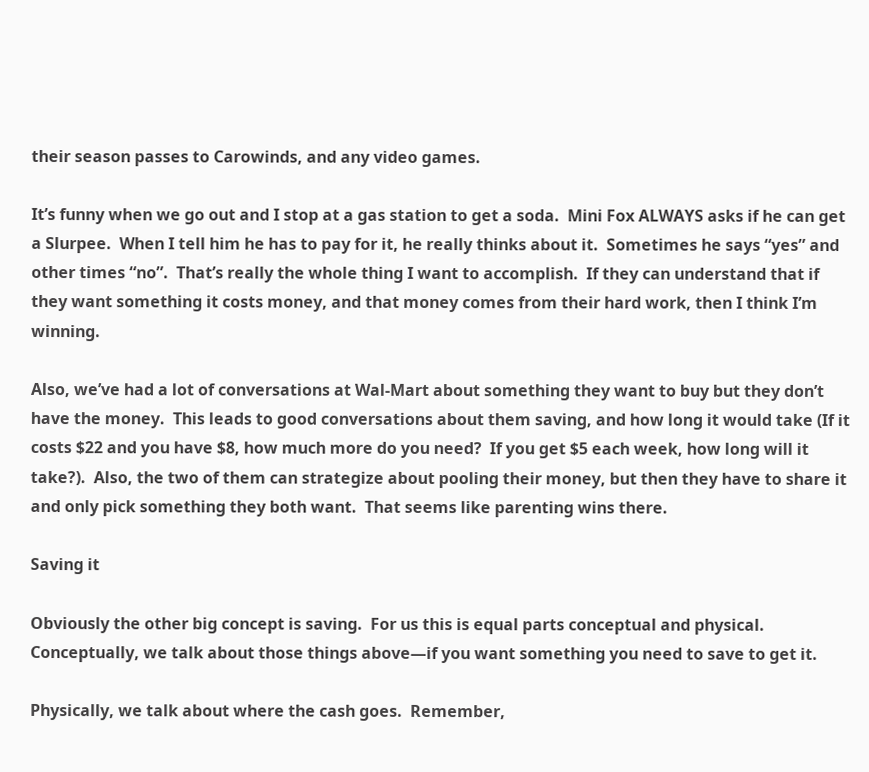their season passes to Carowinds, and any video games.

It’s funny when we go out and I stop at a gas station to get a soda.  Mini Fox ALWAYS asks if he can get a Slurpee.  When I tell him he has to pay for it, he really thinks about it.  Sometimes he says “yes” and other times “no”.  That’s really the whole thing I want to accomplish.  If they can understand that if they want something it costs money, and that money comes from their hard work, then I think I’m winning.

Also, we’ve had a lot of conversations at Wal-Mart about something they want to buy but they don’t have the money.  This leads to good conversations about them saving, and how long it would take (If it costs $22 and you have $8, how much more do you need?  If you get $5 each week, how long will it take?).  Also, the two of them can strategize about pooling their money, but then they have to share it and only pick something they both want.  That seems like parenting wins there.

Saving it

Obviously the other big concept is saving.  For us this is equal parts conceptual and physical.  Conceptually, we talk about those things above—if you want something you need to save to get it.

Physically, we talk about where the cash goes.  Remember,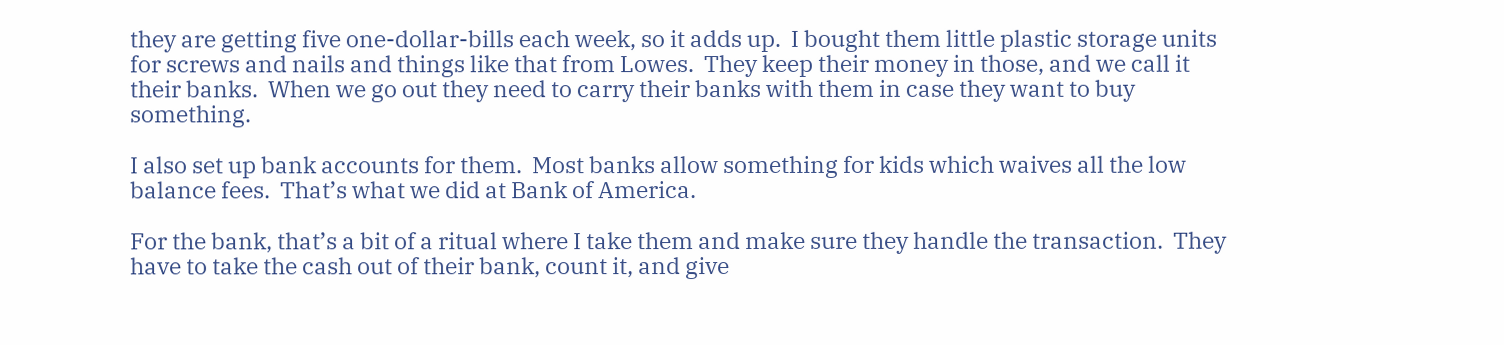they are getting five one-dollar-bills each week, so it adds up.  I bought them little plastic storage units for screws and nails and things like that from Lowes.  They keep their money in those, and we call it their banks.  When we go out they need to carry their banks with them in case they want to buy something.

I also set up bank accounts for them.  Most banks allow something for kids which waives all the low balance fees.  That’s what we did at Bank of America.

For the bank, that’s a bit of a ritual where I take them and make sure they handle the transaction.  They have to take the cash out of their bank, count it, and give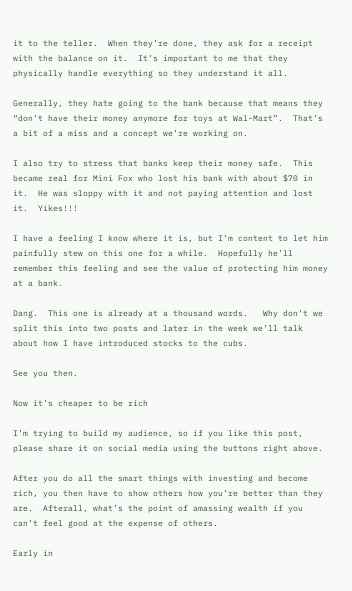it to the teller.  When they’re done, they ask for a receipt with the balance on it.  It’s important to me that they physically handle everything so they understand it all.

Generally, they hate going to the bank because that means they “don’t have their money anymore for toys at Wal-Mart”.  That’s a bit of a miss and a concept we’re working on.

I also try to stress that banks keep their money safe.  This became real for Mini Fox who lost his bank with about $70 in it.  He was sloppy with it and not paying attention and lost it.  Yikes!!!

I have a feeling I know where it is, but I’m content to let him painfully stew on this one for a while.  Hopefully he’ll remember this feeling and see the value of protecting him money at a bank.

Dang.  This one is already at a thousand words.   Why don’t we split this into two posts and later in the week we’ll talk about how I have introduced stocks to the cubs.

See you then.

Now it’s cheaper to be rich

I’m trying to build my audience, so if you like this post, please share it on social media using the buttons right above.

After you do all the smart things with investing and become rich, you then have to show others how you’re better than they are.  Afterall, what’s the point of amassing wealth if you can’t feel good at the expense of others.

Early in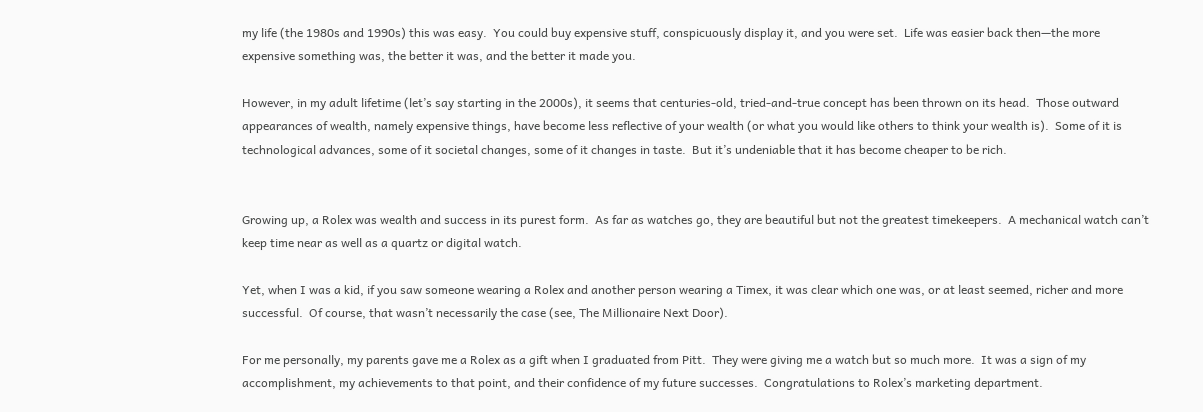my life (the 1980s and 1990s) this was easy.  You could buy expensive stuff, conspicuously display it, and you were set.  Life was easier back then—the more expensive something was, the better it was, and the better it made you.

However, in my adult lifetime (let’s say starting in the 2000s), it seems that centuries-old, tried-and-true concept has been thrown on its head.  Those outward appearances of wealth, namely expensive things, have become less reflective of your wealth (or what you would like others to think your wealth is).  Some of it is technological advances, some of it societal changes, some of it changes in taste.  But it’s undeniable that it has become cheaper to be rich.


Growing up, a Rolex was wealth and success in its purest form.  As far as watches go, they are beautiful but not the greatest timekeepers.  A mechanical watch can’t keep time near as well as a quartz or digital watch.

Yet, when I was a kid, if you saw someone wearing a Rolex and another person wearing a Timex, it was clear which one was, or at least seemed, richer and more successful.  Of course, that wasn’t necessarily the case (see, The Millionaire Next Door).

For me personally, my parents gave me a Rolex as a gift when I graduated from Pitt.  They were giving me a watch but so much more.  It was a sign of my accomplishment, my achievements to that point, and their confidence of my future successes.  Congratulations to Rolex’s marketing department.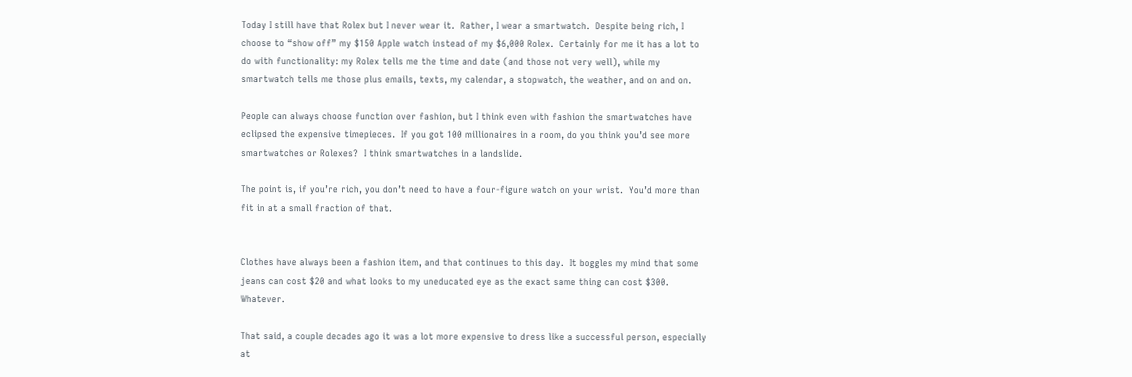Today I still have that Rolex but I never wear it.  Rather, I wear a smartwatch.  Despite being rich, I choose to “show off” my $150 Apple watch instead of my $6,000 Rolex.  Certainly for me it has a lot to do with functionality: my Rolex tells me the time and date (and those not very well), while my smartwatch tells me those plus emails, texts, my calendar, a stopwatch, the weather, and on and on.

People can always choose function over fashion, but I think even with fashion the smartwatches have eclipsed the expensive timepieces.  If you got 100 millionaires in a room, do you think you’d see more smartwatches or Rolexes?  I think smartwatches in a landslide.

The point is, if you’re rich, you don’t need to have a four-figure watch on your wrist.  You’d more than fit in at a small fraction of that.


Clothes have always been a fashion item, and that continues to this day.  It boggles my mind that some jeans can cost $20 and what looks to my uneducated eye as the exact same thing can cost $300.  Whatever.

That said, a couple decades ago it was a lot more expensive to dress like a successful person, especially at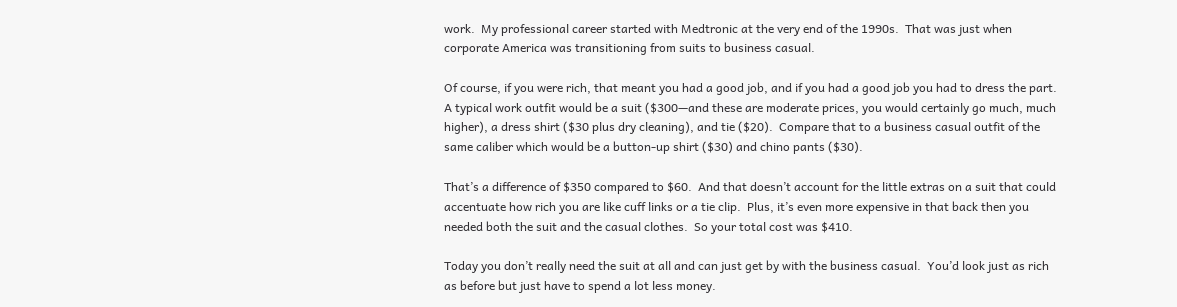work.  My professional career started with Medtronic at the very end of the 1990s.  That was just when corporate America was transitioning from suits to business casual.

Of course, if you were rich, that meant you had a good job, and if you had a good job you had to dress the part.  A typical work outfit would be a suit ($300—and these are moderate prices, you would certainly go much, much higher), a dress shirt ($30 plus dry cleaning), and tie ($20).  Compare that to a business casual outfit of the same caliber which would be a button-up shirt ($30) and chino pants ($30).

That’s a difference of $350 compared to $60.  And that doesn’t account for the little extras on a suit that could accentuate how rich you are like cuff links or a tie clip.  Plus, it’s even more expensive in that back then you needed both the suit and the casual clothes.  So your total cost was $410.

Today you don’t really need the suit at all and can just get by with the business casual.  You’d look just as rich as before but just have to spend a lot less money.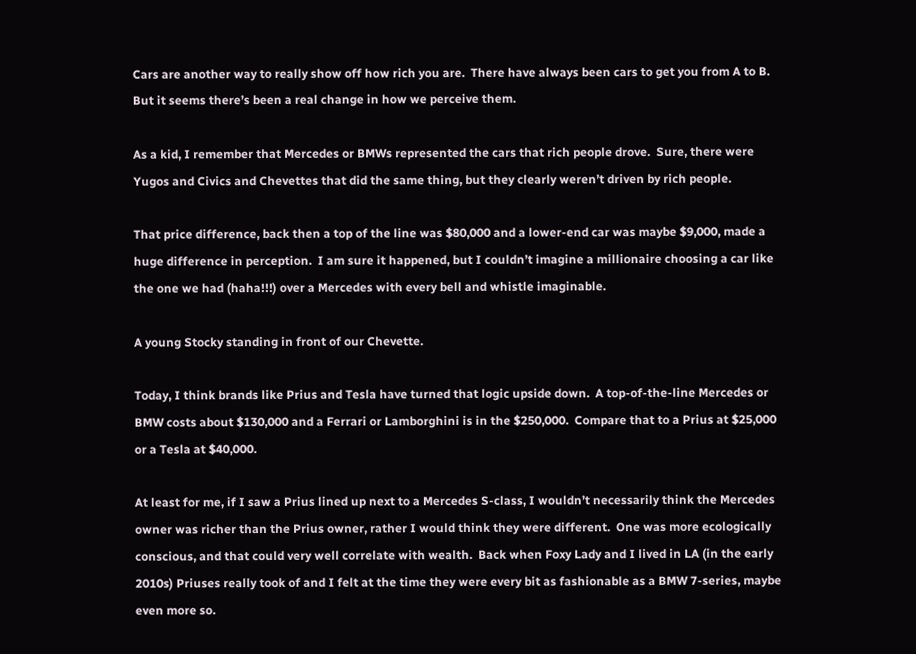Cars are another way to really show off how rich you are.  There have always been cars to get you from A to B.  But it seems there’s been a real change in how we perceive them.

As a kid, I remember that Mercedes or BMWs represented the cars that rich people drove.  Sure, there were Yugos and Civics and Chevettes that did the same thing, but they clearly weren’t driven by rich people.

That price difference, back then a top of the line was $80,000 and a lower-end car was maybe $9,000, made a huge difference in perception.  I am sure it happened, but I couldn’t imagine a millionaire choosing a car like the one we had (haha!!!) over a Mercedes with every bell and whistle imaginable.

A young Stocky standing in front of our Chevette.

Today, I think brands like Prius and Tesla have turned that logic upside down.  A top-of-the-line Mercedes or BMW costs about $130,000 and a Ferrari or Lamborghini is in the $250,000.  Compare that to a Prius at $25,000 or a Tesla at $40,000.

At least for me, if I saw a Prius lined up next to a Mercedes S-class, I wouldn’t necessarily think the Mercedes owner was richer than the Prius owner, rather I would think they were different.  One was more ecologically conscious, and that could very well correlate with wealth.  Back when Foxy Lady and I lived in LA (in the early 2010s) Priuses really took of and I felt at the time they were every bit as fashionable as a BMW 7-series, maybe even more so.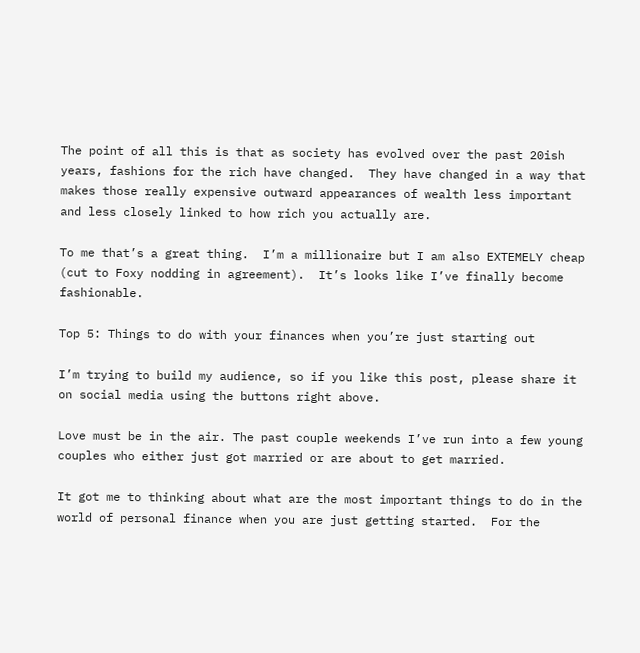The point of all this is that as society has evolved over the past 20ish years, fashions for the rich have changed.  They have changed in a way that makes those really expensive outward appearances of wealth less important and less closely linked to how rich you actually are.

To me that’s a great thing.  I’m a millionaire but I am also EXTEMELY cheap (cut to Foxy nodding in agreement).  It’s looks like I’ve finally become fashionable.

Top 5: Things to do with your finances when you’re just starting out

I’m trying to build my audience, so if you like this post, please share it on social media using the buttons right above.

Love must be in the air. The past couple weekends I’ve run into a few young couples who either just got married or are about to get married.

It got me to thinking about what are the most important things to do in the world of personal finance when you are just getting started.  For the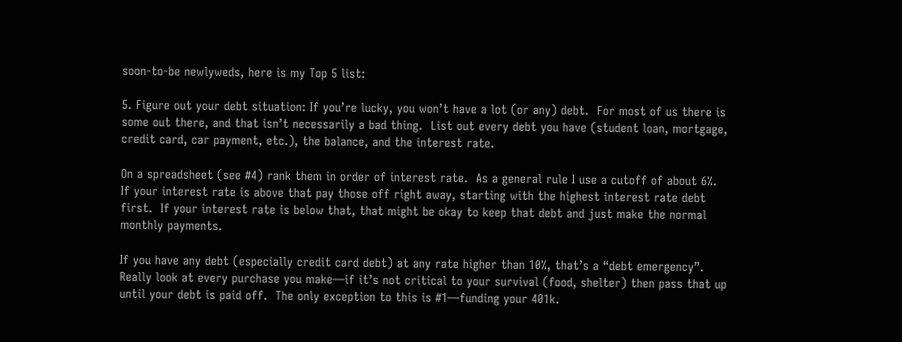soon-to-be newlyweds, here is my Top 5 list:

5. Figure out your debt situation: If you’re lucky, you won’t have a lot (or any) debt.  For most of us there is some out there, and that isn’t necessarily a bad thing.  List out every debt you have (student loan, mortgage, credit card, car payment, etc.), the balance, and the interest rate.

On a spreadsheet (see #4) rank them in order of interest rate.  As a general rule I use a cutoff of about 6%.  If your interest rate is above that pay those off right away, starting with the highest interest rate debt first.  If your interest rate is below that, that might be okay to keep that debt and just make the normal monthly payments.

If you have any debt (especially credit card debt) at any rate higher than 10%, that’s a “debt emergency”.  Really look at every purchase you make—if it’s not critical to your survival (food, shelter) then pass that up until your debt is paid off.  The only exception to this is #1—funding your 401k.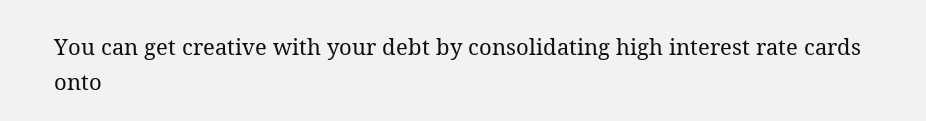You can get creative with your debt by consolidating high interest rate cards onto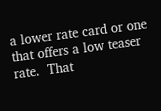a lower rate card or one that offers a low teaser rate.  That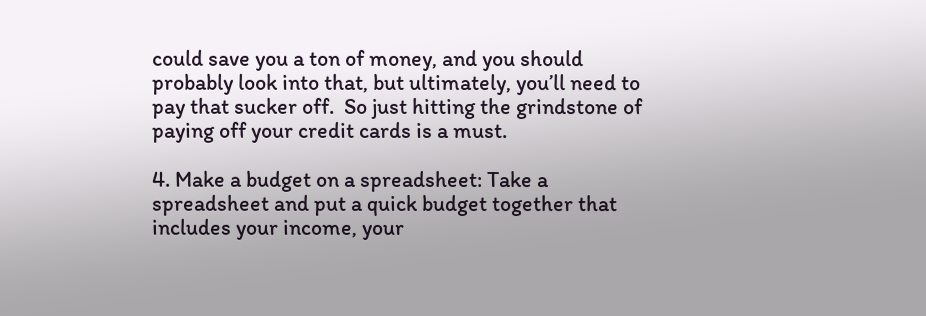could save you a ton of money, and you should probably look into that, but ultimately, you’ll need to pay that sucker off.  So just hitting the grindstone of paying off your credit cards is a must.

4. Make a budget on a spreadsheet: Take a spreadsheet and put a quick budget together that includes your income, your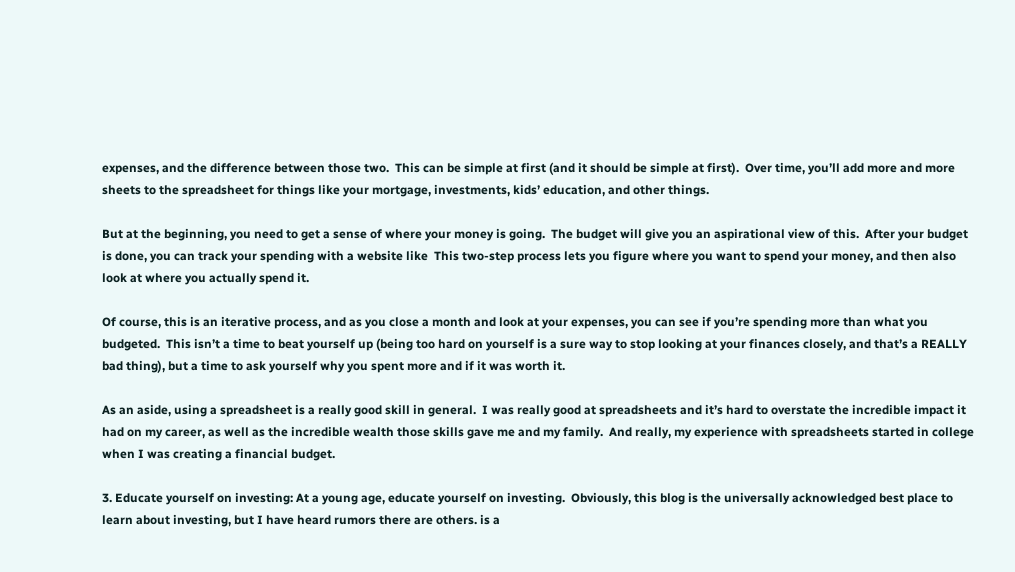expenses, and the difference between those two.  This can be simple at first (and it should be simple at first).  Over time, you’ll add more and more sheets to the spreadsheet for things like your mortgage, investments, kids’ education, and other things.

But at the beginning, you need to get a sense of where your money is going.  The budget will give you an aspirational view of this.  After your budget is done, you can track your spending with a website like  This two-step process lets you figure where you want to spend your money, and then also look at where you actually spend it.

Of course, this is an iterative process, and as you close a month and look at your expenses, you can see if you’re spending more than what you budgeted.  This isn’t a time to beat yourself up (being too hard on yourself is a sure way to stop looking at your finances closely, and that’s a REALLY bad thing), but a time to ask yourself why you spent more and if it was worth it.

As an aside, using a spreadsheet is a really good skill in general.  I was really good at spreadsheets and it’s hard to overstate the incredible impact it had on my career, as well as the incredible wealth those skills gave me and my family.  And really, my experience with spreadsheets started in college when I was creating a financial budget.

3. Educate yourself on investing: At a young age, educate yourself on investing.  Obviously, this blog is the universally acknowledged best place to learn about investing, but I have heard rumors there are others. is a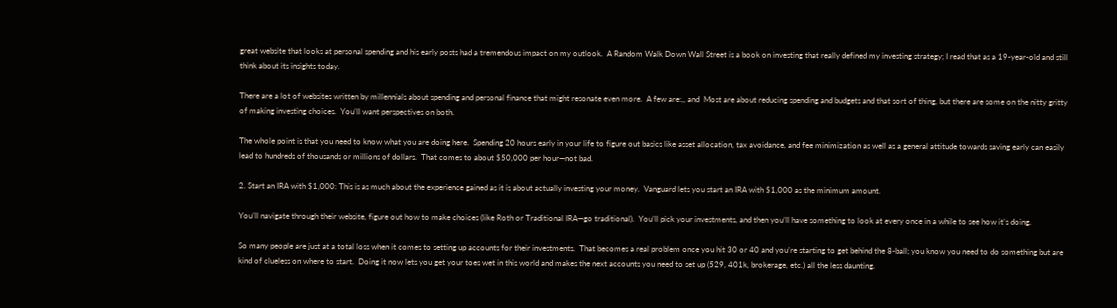great website that looks at personal spending and his early posts had a tremendous impact on my outlook.  A Random Walk Down Wall Street is a book on investing that really defined my investing strategy; I read that as a 19-year-old and still think about its insights today.

There are a lot of websites written by millennials about spending and personal finance that might resonate even more.  A few are:,, and  Most are about reducing spending and budgets and that sort of thing, but there are some on the nitty gritty of making investing choices.  You’ll want perspectives on both.

The whole point is that you need to know what you are doing here.  Spending 20 hours early in your life to figure out basics like asset allocation, tax avoidance, and fee minimization as well as a general attitude towards saving early can easily lead to hundreds of thousands or millions of dollars.  That comes to about $50,000 per hour—not bad.

2. Start an IRA with $1,000: This is as much about the experience gained as it is about actually investing your money.  Vanguard lets you start an IRA with $1,000 as the minimum amount.

You’ll navigate through their website, figure out how to make choices (like Roth or Traditional IRA—go traditional).  You’ll pick your investments, and then you’ll have something to look at every once in a while to see how it’s doing.

So many people are just at a total loss when it comes to setting up accounts for their investments.  That becomes a real problem once you hit 30 or 40 and you’re starting to get behind the 8-ball; you know you need to do something but are kind of clueless on where to start.  Doing it now lets you get your toes wet in this world and makes the next accounts you need to set up (529, 401k, brokerage, etc.) all the less daunting.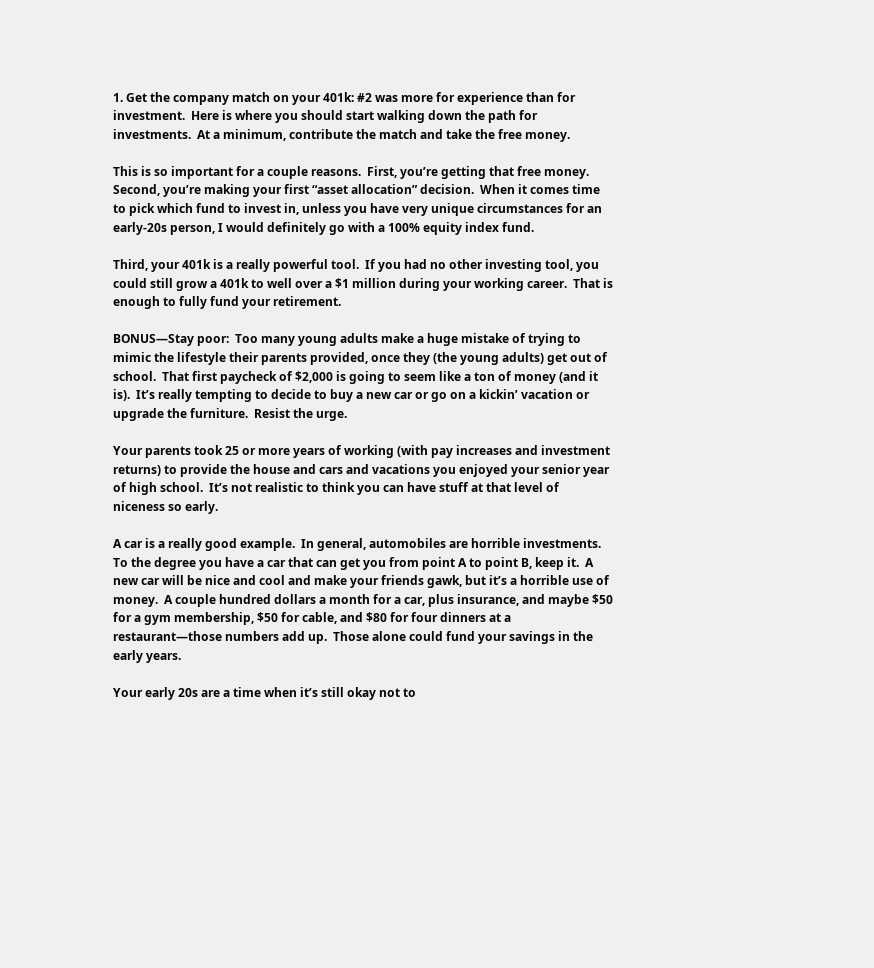1. Get the company match on your 401k: #2 was more for experience than for investment.  Here is where you should start walking down the path for investments.  At a minimum, contribute the match and take the free money.

This is so important for a couple reasons.  First, you’re getting that free money.  Second, you’re making your first “asset allocation” decision.  When it comes time to pick which fund to invest in, unless you have very unique circumstances for an early-20s person, I would definitely go with a 100% equity index fund.

Third, your 401k is a really powerful tool.  If you had no other investing tool, you could still grow a 401k to well over a $1 million during your working career.  That is enough to fully fund your retirement.

BONUS—Stay poor:  Too many young adults make a huge mistake of trying to mimic the lifestyle their parents provided, once they (the young adults) get out of school.  That first paycheck of $2,000 is going to seem like a ton of money (and it is).  It’s really tempting to decide to buy a new car or go on a kickin’ vacation or upgrade the furniture.  Resist the urge.

Your parents took 25 or more years of working (with pay increases and investment returns) to provide the house and cars and vacations you enjoyed your senior year of high school.  It’s not realistic to think you can have stuff at that level of niceness so early.

A car is a really good example.  In general, automobiles are horrible investments.  To the degree you have a car that can get you from point A to point B, keep it.  A new car will be nice and cool and make your friends gawk, but it’s a horrible use of money.  A couple hundred dollars a month for a car, plus insurance, and maybe $50 for a gym membership, $50 for cable, and $80 for four dinners at a restaurant—those numbers add up.  Those alone could fund your savings in the early years.

Your early 20s are a time when it’s still okay not to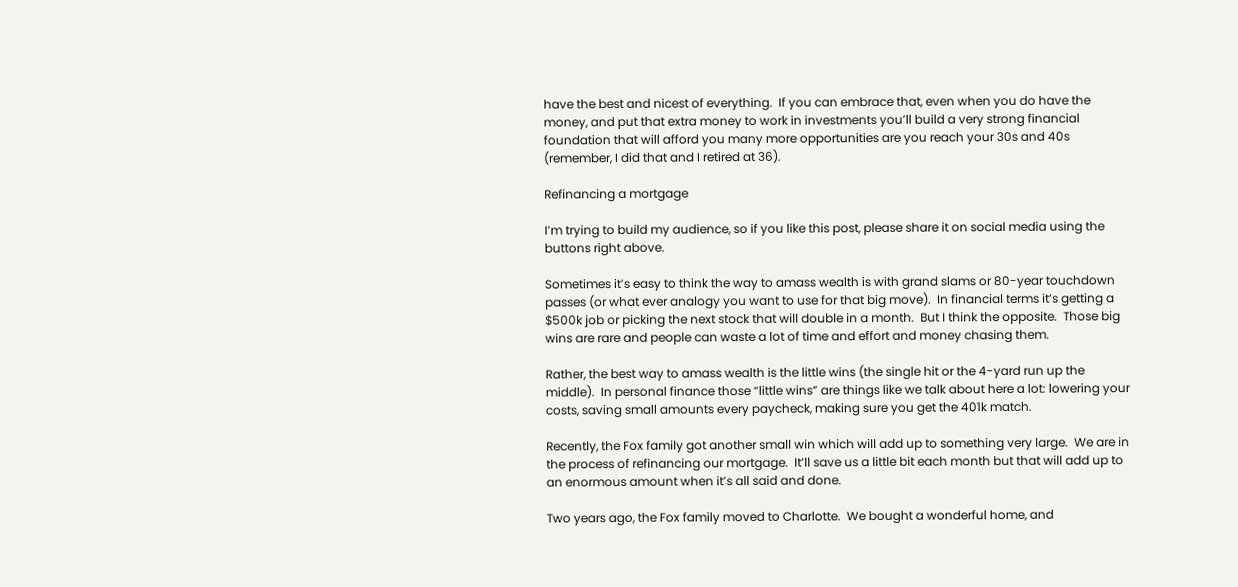have the best and nicest of everything.  If you can embrace that, even when you do have the money, and put that extra money to work in investments you’ll build a very strong financial foundation that will afford you many more opportunities are you reach your 30s and 40s (remember, I did that and I retired at 36).

Refinancing a mortgage

I’m trying to build my audience, so if you like this post, please share it on social media using the buttons right above.

Sometimes it’s easy to think the way to amass wealth is with grand slams or 80-year touchdown passes (or what ever analogy you want to use for that big move).  In financial terms it’s getting a $500k job or picking the next stock that will double in a month.  But I think the opposite.  Those big wins are rare and people can waste a lot of time and effort and money chasing them.

Rather, the best way to amass wealth is the little wins (the single hit or the 4-yard run up the middle).  In personal finance those “little wins” are things like we talk about here a lot: lowering your costs, saving small amounts every paycheck, making sure you get the 401k match.

Recently, the Fox family got another small win which will add up to something very large.  We are in the process of refinancing our mortgage.  It’ll save us a little bit each month but that will add up to an enormous amount when it’s all said and done.

Two years ago, the Fox family moved to Charlotte.  We bought a wonderful home, and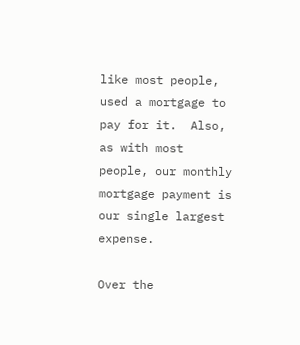like most people, used a mortgage to pay for it.  Also, as with most people, our monthly mortgage payment is our single largest expense.

Over the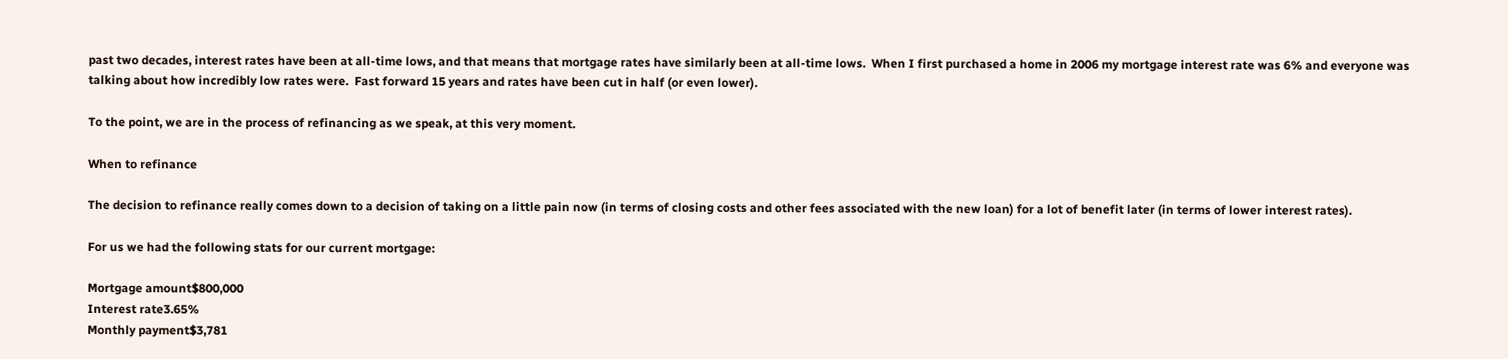past two decades, interest rates have been at all-time lows, and that means that mortgage rates have similarly been at all-time lows.  When I first purchased a home in 2006 my mortgage interest rate was 6% and everyone was talking about how incredibly low rates were.  Fast forward 15 years and rates have been cut in half (or even lower).

To the point, we are in the process of refinancing as we speak, at this very moment.

When to refinance

The decision to refinance really comes down to a decision of taking on a little pain now (in terms of closing costs and other fees associated with the new loan) for a lot of benefit later (in terms of lower interest rates).

For us we had the following stats for our current mortgage:

Mortgage amount$800,000
Interest rate3.65%
Monthly payment$3,781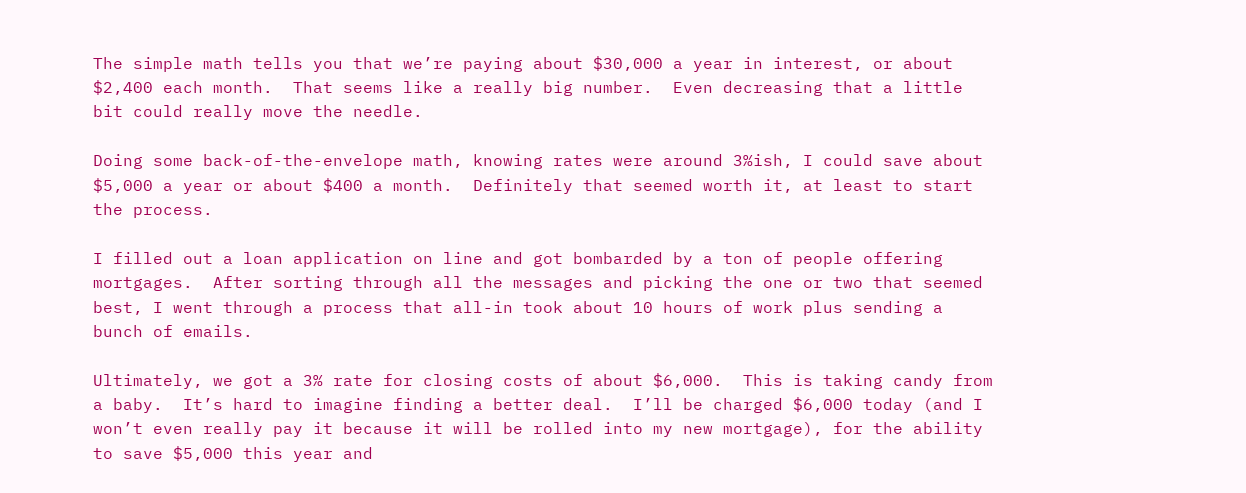The simple math tells you that we’re paying about $30,000 a year in interest, or about $2,400 each month.  That seems like a really big number.  Even decreasing that a little bit could really move the needle.

Doing some back-of-the-envelope math, knowing rates were around 3%ish, I could save about $5,000 a year or about $400 a month.  Definitely that seemed worth it, at least to start the process.

I filled out a loan application on line and got bombarded by a ton of people offering mortgages.  After sorting through all the messages and picking the one or two that seemed best, I went through a process that all-in took about 10 hours of work plus sending a bunch of emails.

Ultimately, we got a 3% rate for closing costs of about $6,000.  This is taking candy from a baby.  It’s hard to imagine finding a better deal.  I’ll be charged $6,000 today (and I won’t even really pay it because it will be rolled into my new mortgage), for the ability to save $5,000 this year and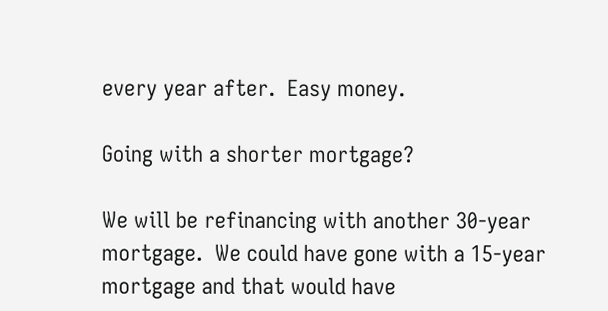every year after.  Easy money.

Going with a shorter mortgage?

We will be refinancing with another 30-year mortgage.  We could have gone with a 15-year mortgage and that would have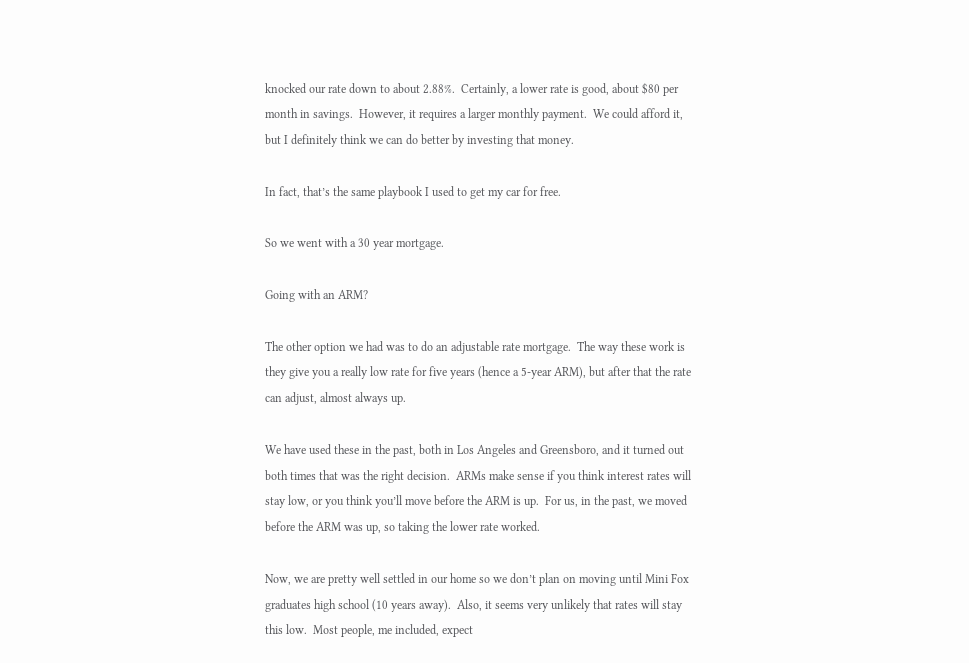knocked our rate down to about 2.88%.  Certainly, a lower rate is good, about $80 per month in savings.  However, it requires a larger monthly payment.  We could afford it, but I definitely think we can do better by investing that money.

In fact, that’s the same playbook I used to get my car for free.

So we went with a 30 year mortgage.

Going with an ARM?

The other option we had was to do an adjustable rate mortgage.  The way these work is they give you a really low rate for five years (hence a 5-year ARM), but after that the rate can adjust, almost always up.

We have used these in the past, both in Los Angeles and Greensboro, and it turned out both times that was the right decision.  ARMs make sense if you think interest rates will stay low, or you think you’ll move before the ARM is up.  For us, in the past, we moved before the ARM was up, so taking the lower rate worked.

Now, we are pretty well settled in our home so we don’t plan on moving until Mini Fox graduates high school (10 years away).  Also, it seems very unlikely that rates will stay this low.  Most people, me included, expect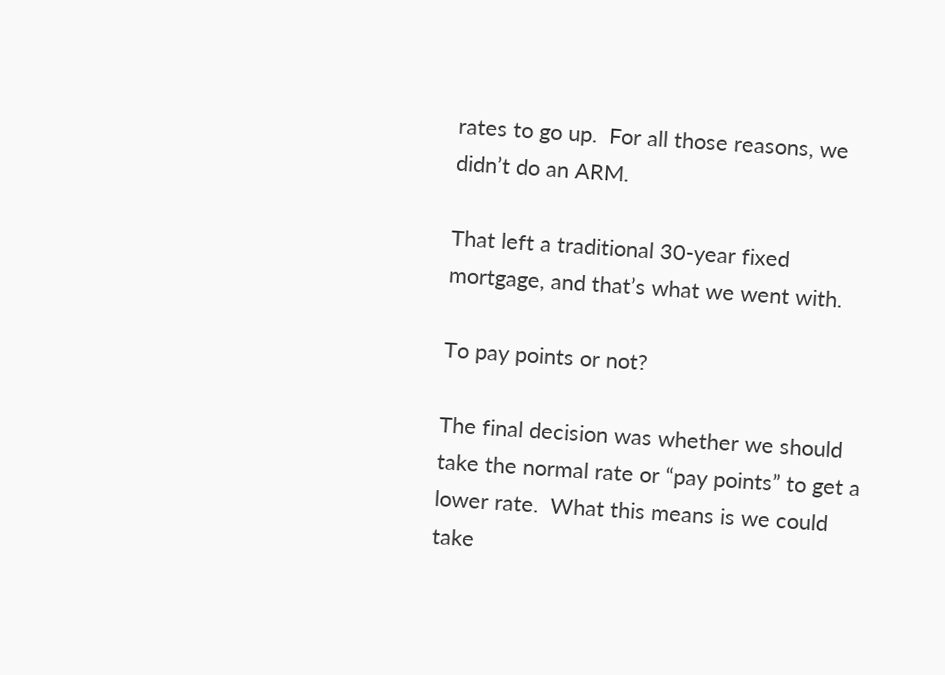rates to go up.  For all those reasons, we didn’t do an ARM.

That left a traditional 30-year fixed mortgage, and that’s what we went with.

To pay points or not?

The final decision was whether we should take the normal rate or “pay points” to get a lower rate.  What this means is we could take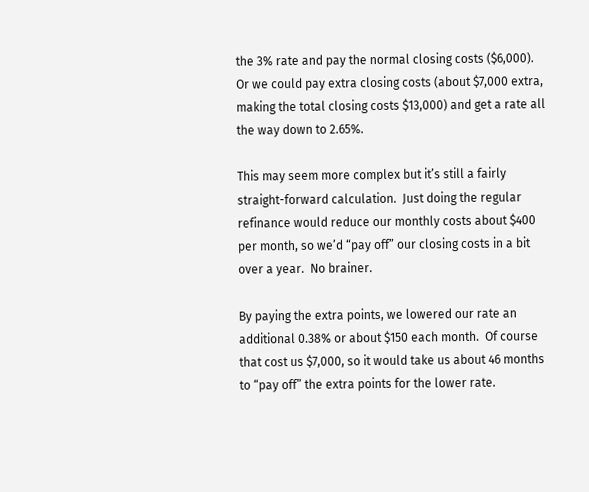the 3% rate and pay the normal closing costs ($6,000).  Or we could pay extra closing costs (about $7,000 extra, making the total closing costs $13,000) and get a rate all the way down to 2.65%.

This may seem more complex but it’s still a fairly straight-forward calculation.  Just doing the regular refinance would reduce our monthly costs about $400 per month, so we’d “pay off” our closing costs in a bit over a year.  No brainer.

By paying the extra points, we lowered our rate an additional 0.38% or about $150 each month.  Of course that cost us $7,000, so it would take us about 46 months to “pay off” the extra points for the lower rate.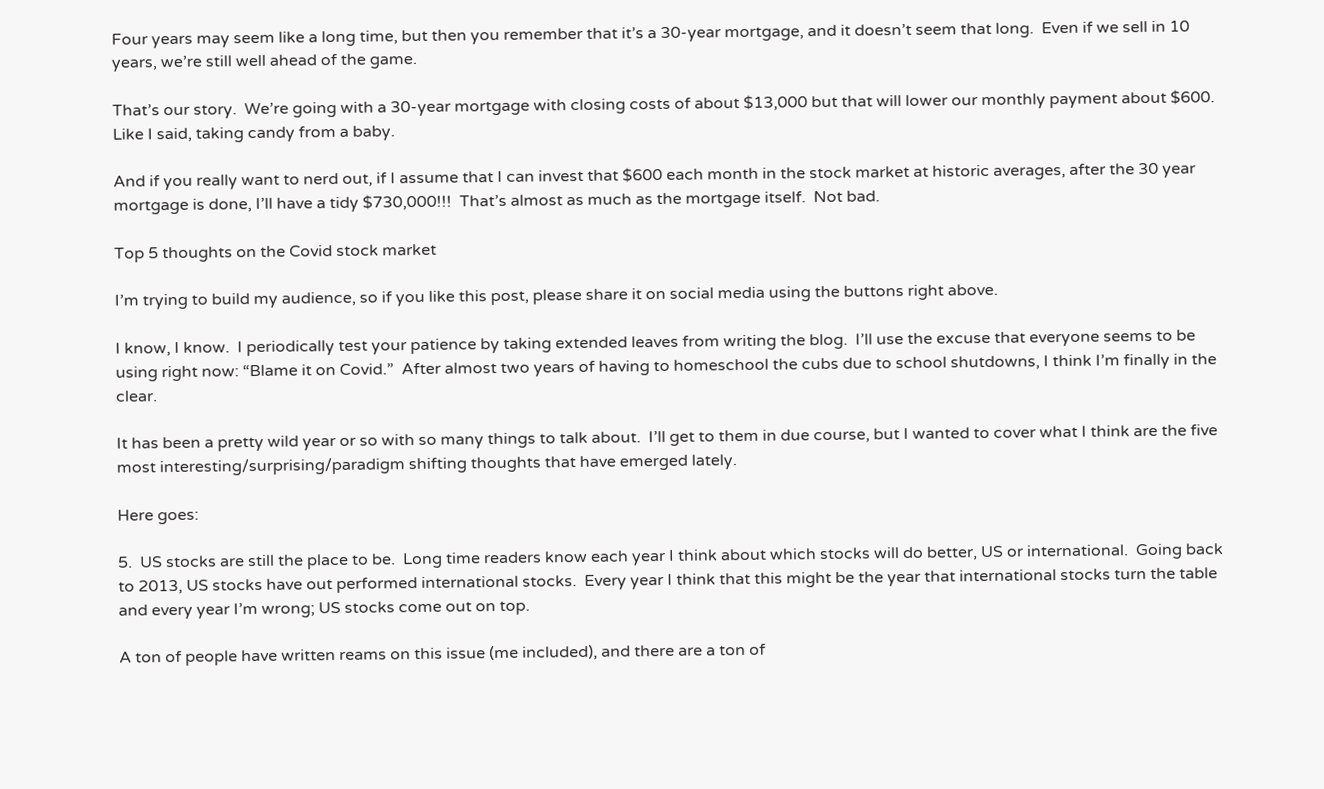Four years may seem like a long time, but then you remember that it’s a 30-year mortgage, and it doesn’t seem that long.  Even if we sell in 10 years, we’re still well ahead of the game.

That’s our story.  We’re going with a 30-year mortgage with closing costs of about $13,000 but that will lower our monthly payment about $600.  Like I said, taking candy from a baby.

And if you really want to nerd out, if I assume that I can invest that $600 each month in the stock market at historic averages, after the 30 year mortgage is done, I’ll have a tidy $730,000!!!  That’s almost as much as the mortgage itself.  Not bad.

Top 5 thoughts on the Covid stock market

I’m trying to build my audience, so if you like this post, please share it on social media using the buttons right above.

I know, I know.  I periodically test your patience by taking extended leaves from writing the blog.  I’ll use the excuse that everyone seems to be using right now: “Blame it on Covid.”  After almost two years of having to homeschool the cubs due to school shutdowns, I think I’m finally in the clear.

It has been a pretty wild year or so with so many things to talk about.  I’ll get to them in due course, but I wanted to cover what I think are the five most interesting/surprising/paradigm shifting thoughts that have emerged lately.

Here goes:

5.  US stocks are still the place to be.  Long time readers know each year I think about which stocks will do better, US or international.  Going back to 2013, US stocks have out performed international stocks.  Every year I think that this might be the year that international stocks turn the table and every year I’m wrong; US stocks come out on top.

A ton of people have written reams on this issue (me included), and there are a ton of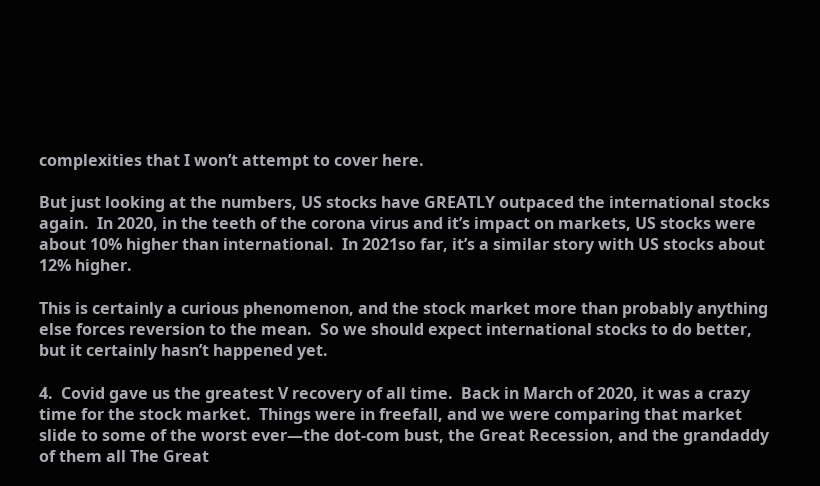complexities that I won’t attempt to cover here.

But just looking at the numbers, US stocks have GREATLY outpaced the international stocks again.  In 2020, in the teeth of the corona virus and it’s impact on markets, US stocks were about 10% higher than international.  In 2021so far, it’s a similar story with US stocks about 12% higher.

This is certainly a curious phenomenon, and the stock market more than probably anything else forces reversion to the mean.  So we should expect international stocks to do better, but it certainly hasn’t happened yet.

4.  Covid gave us the greatest V recovery of all time.  Back in March of 2020, it was a crazy time for the stock market.  Things were in freefall, and we were comparing that market slide to some of the worst ever—the dot-com bust, the Great Recession, and the grandaddy of them all The Great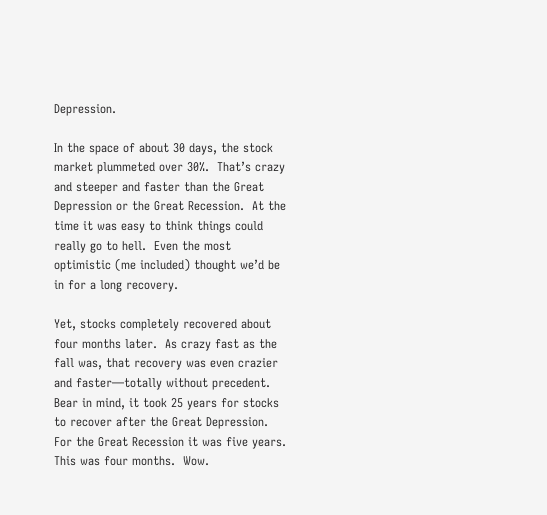Depression.

In the space of about 30 days, the stock market plummeted over 30%.  That’s crazy and steeper and faster than the Great Depression or the Great Recession.  At the time it was easy to think things could really go to hell.  Even the most optimistic (me included) thought we’d be in for a long recovery.

Yet, stocks completely recovered about four months later.  As crazy fast as the fall was, that recovery was even crazier and faster—totally without precedent.  Bear in mind, it took 25 years for stocks to recover after the Great Depression.  For the Great Recession it was five years.  This was four months.  Wow.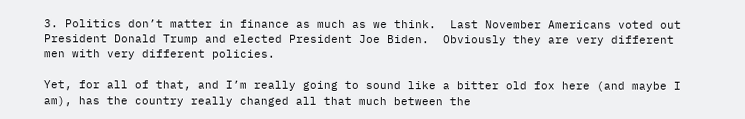3. Politics don’t matter in finance as much as we think.  Last November Americans voted out President Donald Trump and elected President Joe Biden.  Obviously they are very different men with very different policies.

Yet, for all of that, and I’m really going to sound like a bitter old fox here (and maybe I am), has the country really changed all that much between the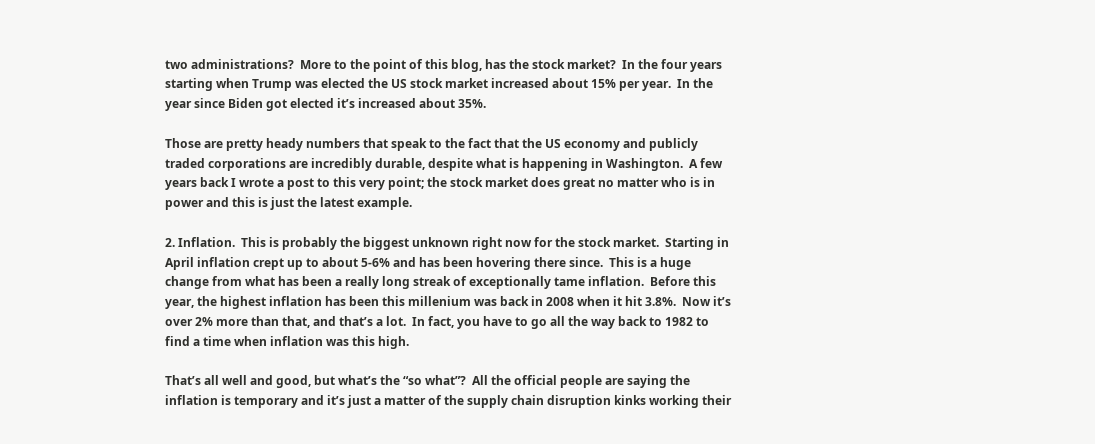two administrations?  More to the point of this blog, has the stock market?  In the four years starting when Trump was elected the US stock market increased about 15% per year.  In the year since Biden got elected it’s increased about 35%.

Those are pretty heady numbers that speak to the fact that the US economy and publicly traded corporations are incredibly durable, despite what is happening in Washington.  A few years back I wrote a post to this very point; the stock market does great no matter who is in power and this is just the latest example.

2. Inflation.  This is probably the biggest unknown right now for the stock market.  Starting in April inflation crept up to about 5-6% and has been hovering there since.  This is a huge change from what has been a really long streak of exceptionally tame inflation.  Before this year, the highest inflation has been this millenium was back in 2008 when it hit 3.8%.  Now it’s over 2% more than that, and that’s a lot.  In fact, you have to go all the way back to 1982 to find a time when inflation was this high.

That’s all well and good, but what’s the “so what”?  All the official people are saying the inflation is temporary and it’s just a matter of the supply chain disruption kinks working their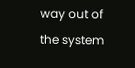way out of the system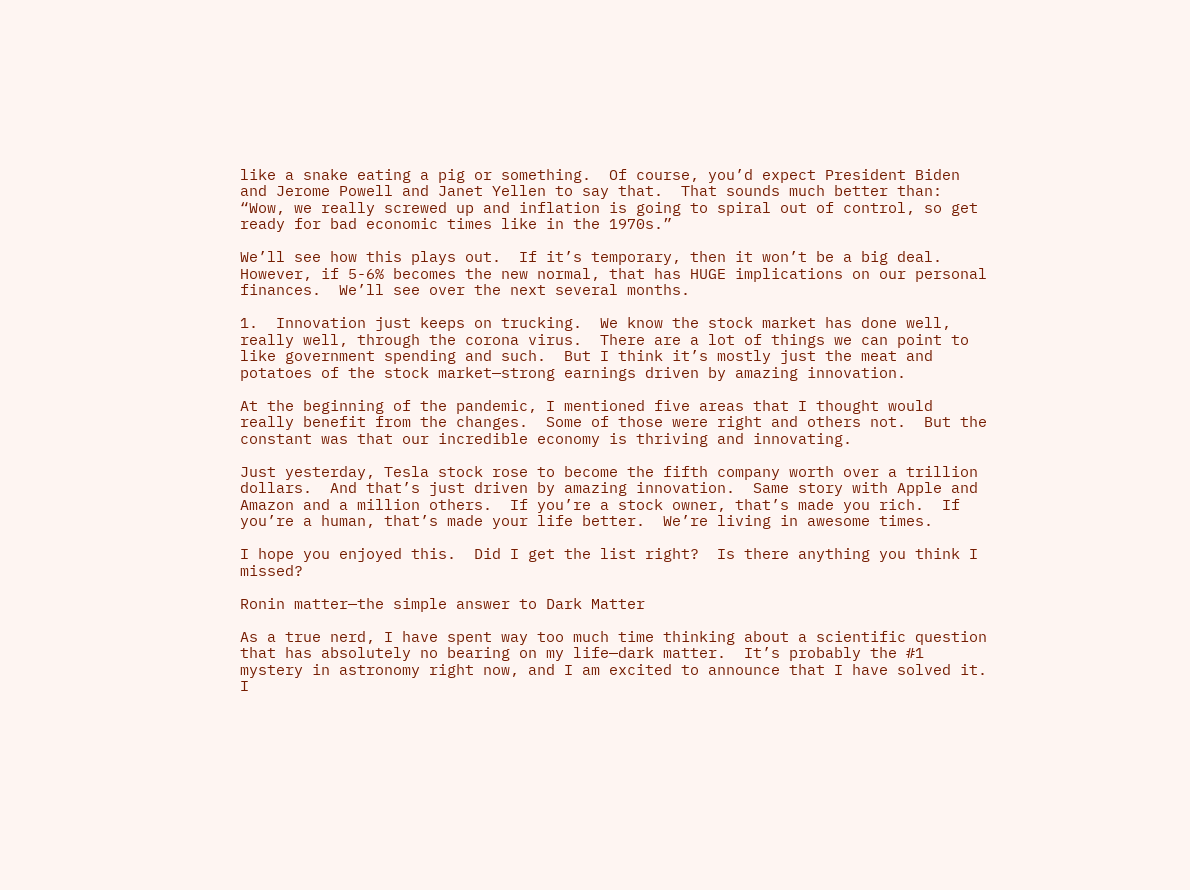like a snake eating a pig or something.  Of course, you’d expect President Biden and Jerome Powell and Janet Yellen to say that.  That sounds much better than: “Wow, we really screwed up and inflation is going to spiral out of control, so get ready for bad economic times like in the 1970s.”

We’ll see how this plays out.  If it’s temporary, then it won’t be a big deal.  However, if 5-6% becomes the new normal, that has HUGE implications on our personal finances.  We’ll see over the next several months.

1.  Innovation just keeps on trucking.  We know the stock market has done well, really well, through the corona virus.  There are a lot of things we can point to like government spending and such.  But I think it’s mostly just the meat and potatoes of the stock market—strong earnings driven by amazing innovation.

At the beginning of the pandemic, I mentioned five areas that I thought would really benefit from the changes.  Some of those were right and others not.  But the constant was that our incredible economy is thriving and innovating.

Just yesterday, Tesla stock rose to become the fifth company worth over a trillion dollars.  And that’s just driven by amazing innovation.  Same story with Apple and Amazon and a million others.  If you’re a stock owner, that’s made you rich.  If you’re a human, that’s made your life better.  We’re living in awesome times.

I hope you enjoyed this.  Did I get the list right?  Is there anything you think I missed?

Ronin matter—the simple answer to Dark Matter

As a true nerd, I have spent way too much time thinking about a scientific question that has absolutely no bearing on my life—dark matter.  It’s probably the #1 mystery in astronomy right now, and I am excited to announce that I have solved it.  I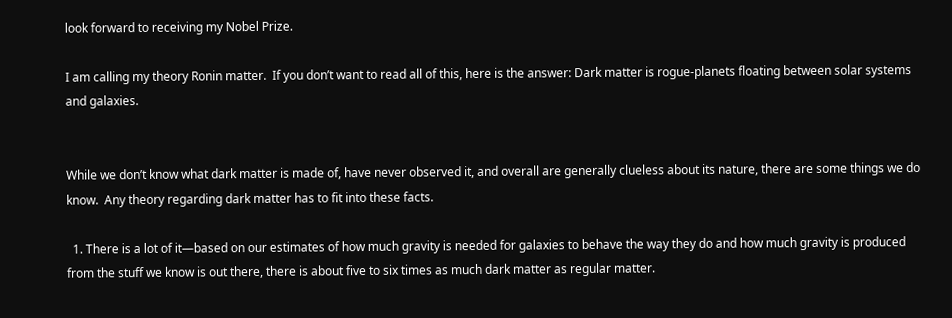look forward to receiving my Nobel Prize.

I am calling my theory Ronin matter.  If you don’t want to read all of this, here is the answer: Dark matter is rogue-planets floating between solar systems and galaxies.


While we don’t know what dark matter is made of, have never observed it, and overall are generally clueless about its nature, there are some things we do know.  Any theory regarding dark matter has to fit into these facts.

  1. There is a lot of it—based on our estimates of how much gravity is needed for galaxies to behave the way they do and how much gravity is produced from the stuff we know is out there, there is about five to six times as much dark matter as regular matter.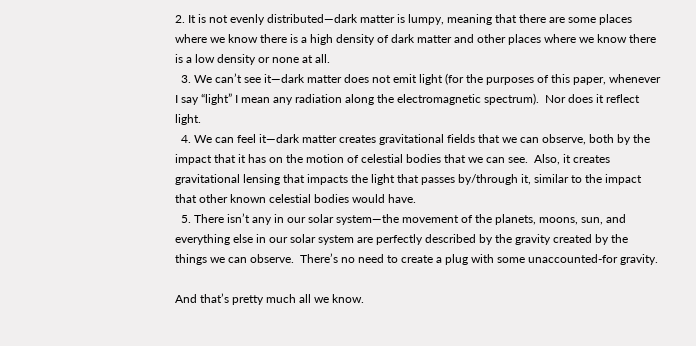2. It is not evenly distributed—dark matter is lumpy, meaning that there are some places where we know there is a high density of dark matter and other places where we know there is a low density or none at all.
  3. We can’t see it—dark matter does not emit light (for the purposes of this paper, whenever I say “light” I mean any radiation along the electromagnetic spectrum).  Nor does it reflect light.
  4. We can feel it—dark matter creates gravitational fields that we can observe, both by the impact that it has on the motion of celestial bodies that we can see.  Also, it creates gravitational lensing that impacts the light that passes by/through it, similar to the impact that other known celestial bodies would have.
  5. There isn’t any in our solar system—the movement of the planets, moons, sun, and everything else in our solar system are perfectly described by the gravity created by the things we can observe.  There’s no need to create a plug with some unaccounted-for gravity.

And that’s pretty much all we know.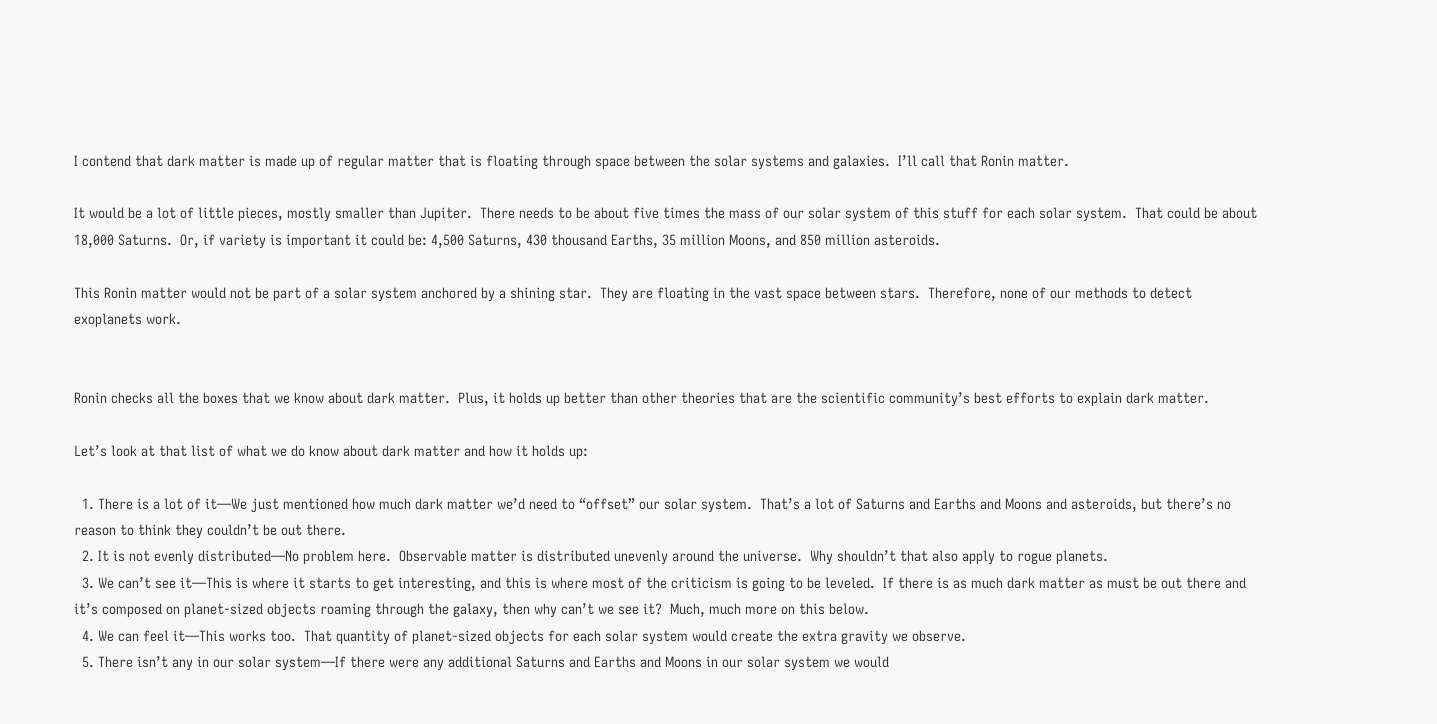I contend that dark matter is made up of regular matter that is floating through space between the solar systems and galaxies.  I’ll call that Ronin matter.

It would be a lot of little pieces, mostly smaller than Jupiter.  There needs to be about five times the mass of our solar system of this stuff for each solar system.  That could be about 18,000 Saturns.  Or, if variety is important it could be: 4,500 Saturns, 430 thousand Earths, 35 million Moons, and 850 million asteroids.

This Ronin matter would not be part of a solar system anchored by a shining star.  They are floating in the vast space between stars.  Therefore, none of our methods to detect exoplanets work.


Ronin checks all the boxes that we know about dark matter.  Plus, it holds up better than other theories that are the scientific community’s best efforts to explain dark matter.

Let’s look at that list of what we do know about dark matter and how it holds up:

  1. There is a lot of it—We just mentioned how much dark matter we’d need to “offset” our solar system.  That’s a lot of Saturns and Earths and Moons and asteroids, but there’s no reason to think they couldn’t be out there.
  2. It is not evenly distributed—No problem here.  Observable matter is distributed unevenly around the universe.  Why shouldn’t that also apply to rogue planets.
  3. We can’t see it—This is where it starts to get interesting, and this is where most of the criticism is going to be leveled.  If there is as much dark matter as must be out there and it’s composed on planet-sized objects roaming through the galaxy, then why can’t we see it?  Much, much more on this below.
  4. We can feel it—This works too.  That quantity of planet-sized objects for each solar system would create the extra gravity we observe.
  5. There isn’t any in our solar system—If there were any additional Saturns and Earths and Moons in our solar system we would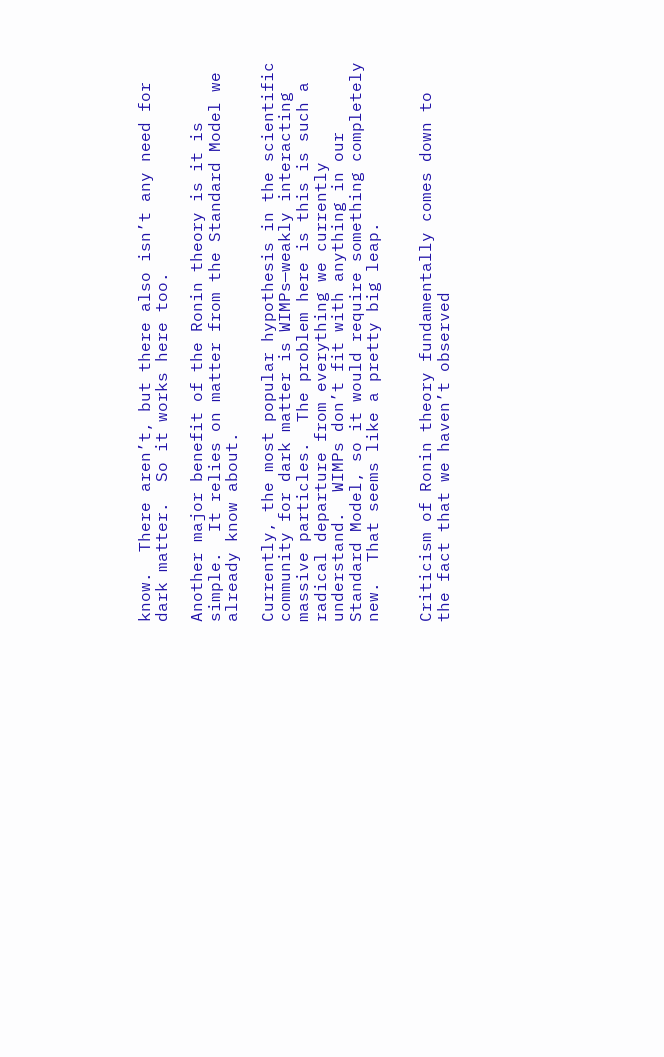know.  There aren’t, but there also isn’t any need for dark matter.  So it works here too.

Another major benefit of the Ronin theory is it is simple.  It relies on matter from the Standard Model we already know about.

Currently, the most popular hypothesis in the scientific community for dark matter is WIMPs—weakly interacting massive particles.  The problem here is this is such a radical departure from everything we currently understand.  WIMPs don’t fit with anything in our Standard Model, so it would require something completely new.  That seems like a pretty big leap.


Criticism of Ronin theory fundamentally comes down to the fact that we haven’t observed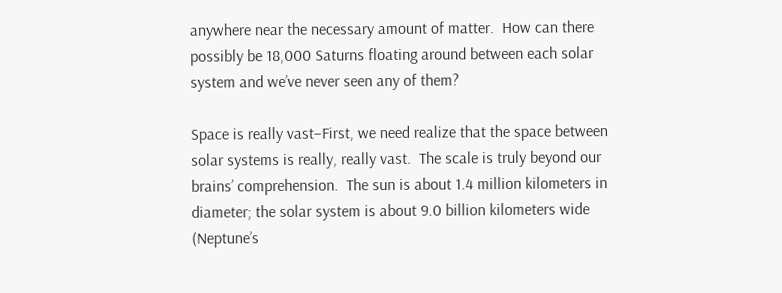anywhere near the necessary amount of matter.  How can there possibly be 18,000 Saturns floating around between each solar system and we’ve never seen any of them?

Space is really vast–First, we need realize that the space between solar systems is really, really vast.  The scale is truly beyond our brains’ comprehension.  The sun is about 1.4 million kilometers in diameter; the solar system is about 9.0 billion kilometers wide (Neptune’s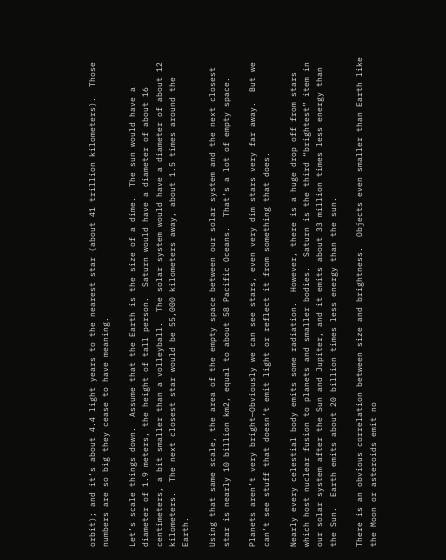orbit); and it’s about 4.4 light years to the nearest star (about 41 trillion kilometers).  Those numbers are so big they cease to have meaning.

Let’s scale things down.  Assume that the Earth is the size of a dime.  The sun would have a diameter of 1.9 meters, the height of tall person.  Saturn would have a diameter of about 16 centimeters, a bit smaller than a volleyball.  The solar system would have a diameter of about 12 kilometers.  The next closest star would be 55,000 kilometers away, about 1.5 times around the Earth.

Using that same scale, the area of the empty space between our solar system and the next closest star is nearly 10 billion km2, equal to about 58 Pacific Oceans.  That’s a lot of empty space.

Planets aren’t very bright—Obviously we can see stars, even very dim stars very far away.  But we can’t see stuff that doesn’t emit light or reflect it from something that does.

Nearly every celestial body emits some radiation.  However, there is a huge drop off from stars which host nuclear fusion to planets and smaller bodies.  Saturn is the third “brightest” item in our solar system after the Sun and Jupiter, and it emits about 33 million times less energy than the Sun.  Earth emits about 20 billion times less energy than the sun.

There is an obvious correlation between size and brightness.  Objects even smaller than Earth like the Moon or asteroids emit no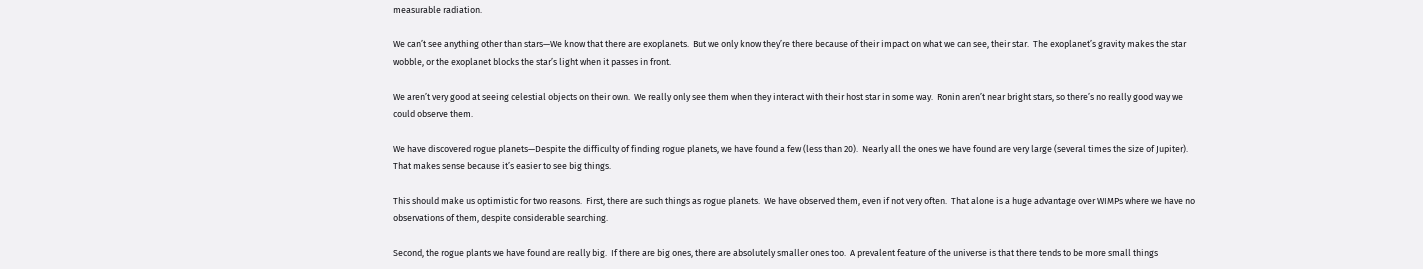measurable radiation.

We can’t see anything other than stars—We know that there are exoplanets.  But we only know they’re there because of their impact on what we can see, their star.  The exoplanet’s gravity makes the star wobble, or the exoplanet blocks the star’s light when it passes in front.

We aren’t very good at seeing celestial objects on their own.  We really only see them when they interact with their host star in some way.  Ronin aren’t near bright stars, so there’s no really good way we could observe them.

We have discovered rogue planets—Despite the difficulty of finding rogue planets, we have found a few (less than 20).  Nearly all the ones we have found are very large (several times the size of Jupiter).  That makes sense because it’s easier to see big things.

This should make us optimistic for two reasons.  First, there are such things as rogue planets.  We have observed them, even if not very often.  That alone is a huge advantage over WIMPs where we have no observations of them, despite considerable searching.

Second, the rogue plants we have found are really big.  If there are big ones, there are absolutely smaller ones too.  A prevalent feature of the universe is that there tends to be more small things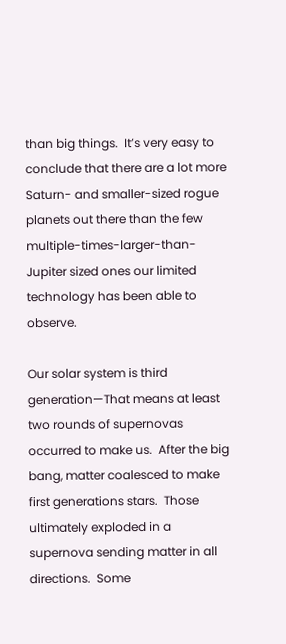than big things.  It’s very easy to conclude that there are a lot more Saturn- and smaller-sized rogue planets out there than the few multiple-times-larger-than-Jupiter sized ones our limited technology has been able to observe.

Our solar system is third generation—That means at least two rounds of supernovas occurred to make us.  After the big bang, matter coalesced to make first generations stars.  Those ultimately exploded in a supernova sending matter in all directions.  Some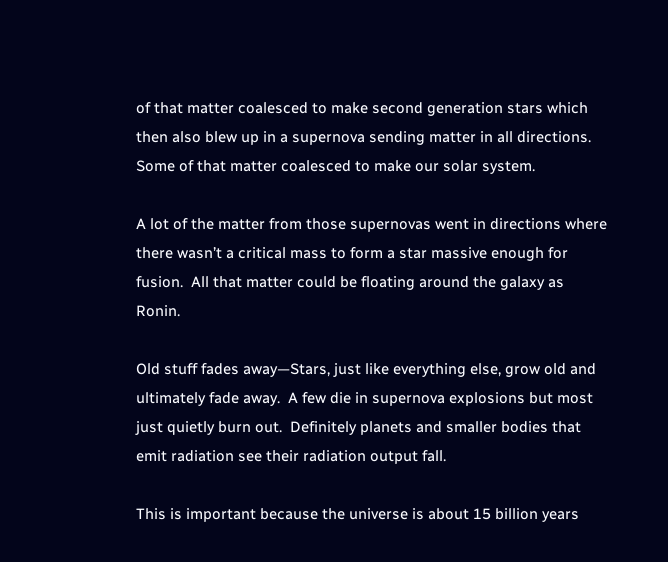of that matter coalesced to make second generation stars which then also blew up in a supernova sending matter in all directions.  Some of that matter coalesced to make our solar system.

A lot of the matter from those supernovas went in directions where there wasn’t a critical mass to form a star massive enough for fusion.  All that matter could be floating around the galaxy as Ronin.

Old stuff fades away—Stars, just like everything else, grow old and ultimately fade away.  A few die in supernova explosions but most just quietly burn out.  Definitely planets and smaller bodies that emit radiation see their radiation output fall.

This is important because the universe is about 15 billion years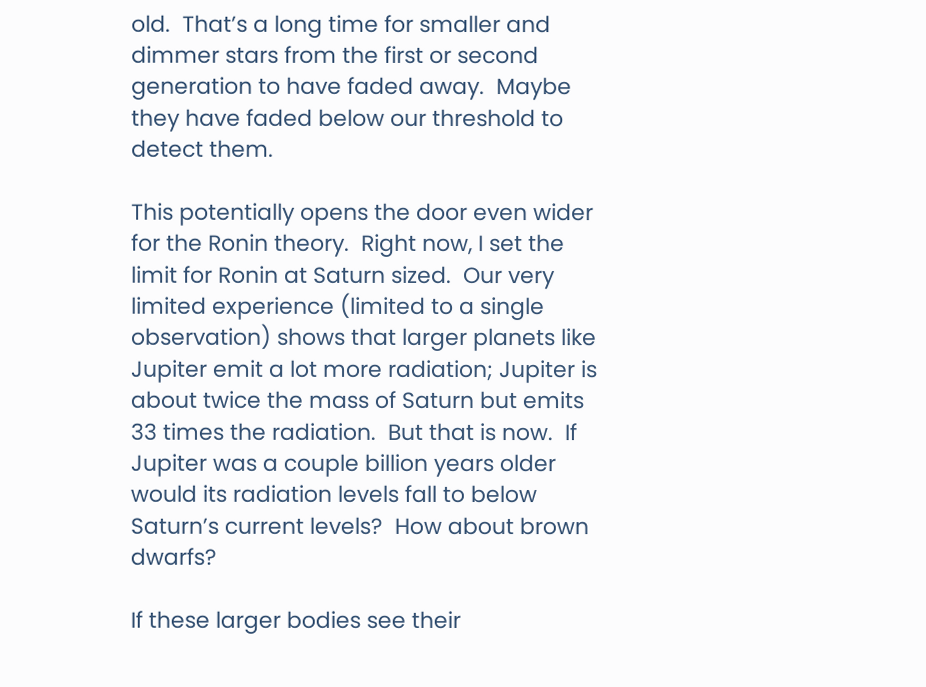old.  That’s a long time for smaller and dimmer stars from the first or second generation to have faded away.  Maybe they have faded below our threshold to detect them.

This potentially opens the door even wider for the Ronin theory.  Right now, I set the limit for Ronin at Saturn sized.  Our very limited experience (limited to a single observation) shows that larger planets like Jupiter emit a lot more radiation; Jupiter is about twice the mass of Saturn but emits 33 times the radiation.  But that is now.  If Jupiter was a couple billion years older would its radiation levels fall to below Saturn’s current levels?  How about brown dwarfs?

If these larger bodies see their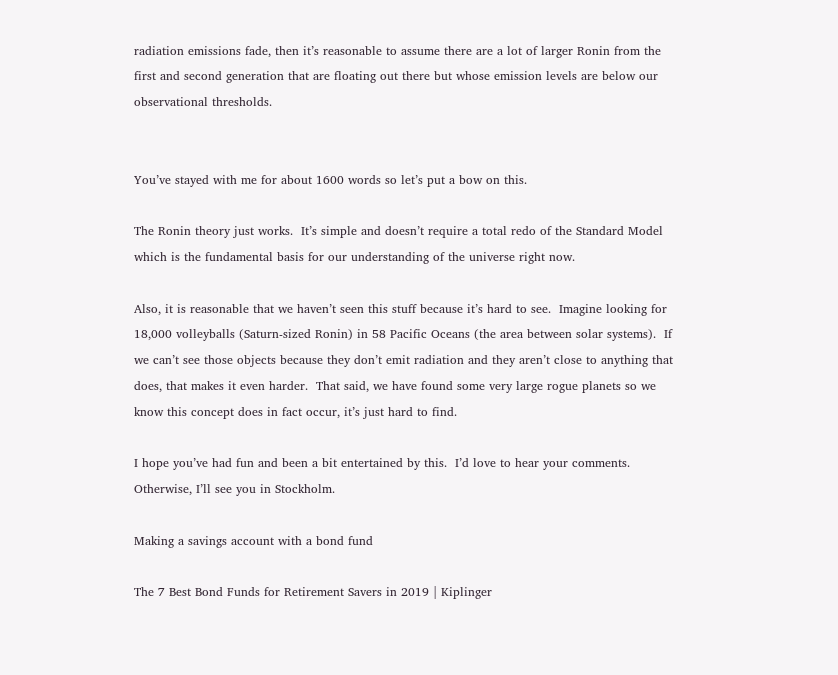radiation emissions fade, then it’s reasonable to assume there are a lot of larger Ronin from the first and second generation that are floating out there but whose emission levels are below our observational thresholds.


You’ve stayed with me for about 1600 words so let’s put a bow on this.

The Ronin theory just works.  It’s simple and doesn’t require a total redo of the Standard Model which is the fundamental basis for our understanding of the universe right now.

Also, it is reasonable that we haven’t seen this stuff because it’s hard to see.  Imagine looking for 18,000 volleyballs (Saturn-sized Ronin) in 58 Pacific Oceans (the area between solar systems).  If we can’t see those objects because they don’t emit radiation and they aren’t close to anything that does, that makes it even harder.  That said, we have found some very large rogue planets so we know this concept does in fact occur, it’s just hard to find.

I hope you’ve had fun and been a bit entertained by this.  I’d love to hear your comments.  Otherwise, I’ll see you in Stockholm.

Making a savings account with a bond fund

The 7 Best Bond Funds for Retirement Savers in 2019 | Kiplinger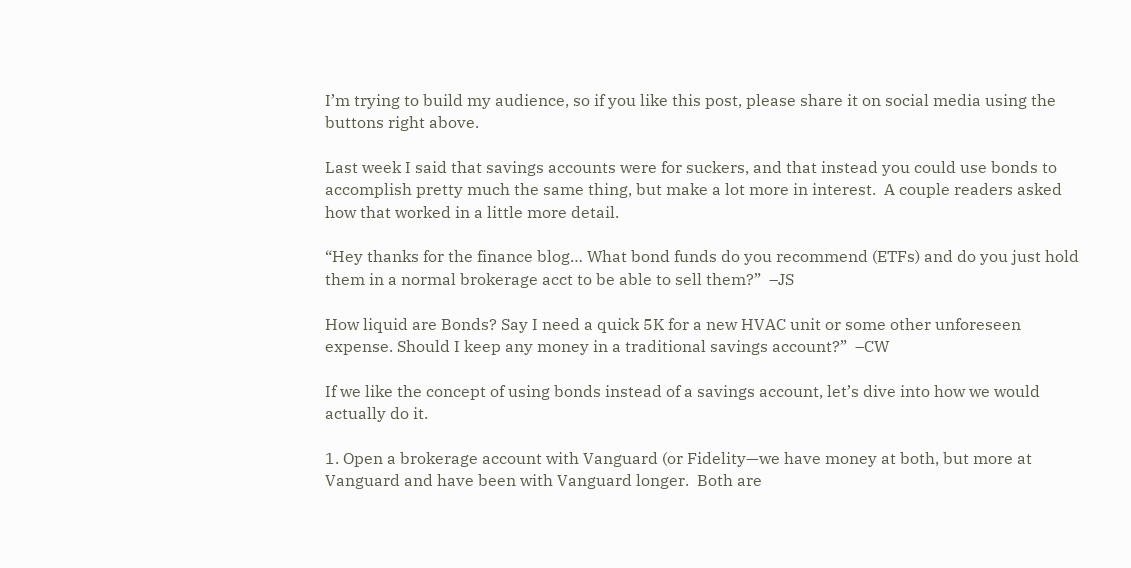I’m trying to build my audience, so if you like this post, please share it on social media using the buttons right above.

Last week I said that savings accounts were for suckers, and that instead you could use bonds to accomplish pretty much the same thing, but make a lot more in interest.  A couple readers asked how that worked in a little more detail.

“Hey thanks for the finance blog… What bond funds do you recommend (ETFs) and do you just hold them in a normal brokerage acct to be able to sell them?”  –JS

How liquid are Bonds? Say I need a quick 5K for a new HVAC unit or some other unforeseen expense. Should I keep any money in a traditional savings account?”  –CW

If we like the concept of using bonds instead of a savings account, let’s dive into how we would actually do it.

1. Open a brokerage account with Vanguard (or Fidelity—we have money at both, but more at Vanguard and have been with Vanguard longer.  Both are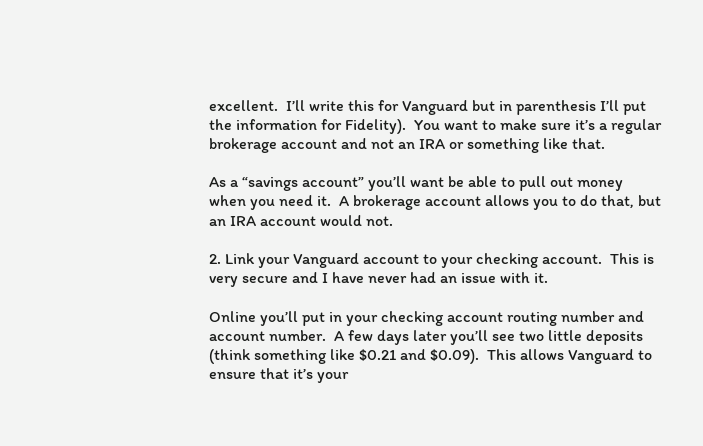excellent.  I’ll write this for Vanguard but in parenthesis I’ll put the information for Fidelity).  You want to make sure it’s a regular brokerage account and not an IRA or something like that.

As a “savings account” you’ll want be able to pull out money when you need it.  A brokerage account allows you to do that, but an IRA account would not.

2. Link your Vanguard account to your checking account.  This is very secure and I have never had an issue with it.

Online you’ll put in your checking account routing number and account number.  A few days later you’ll see two little deposits (think something like $0.21 and $0.09).  This allows Vanguard to ensure that it’s your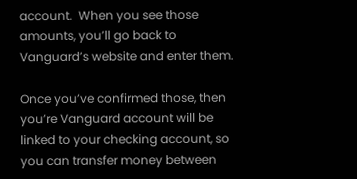account.  When you see those amounts, you’ll go back to Vanguard’s website and enter them.

Once you’ve confirmed those, then you’re Vanguard account will be linked to your checking account, so you can transfer money between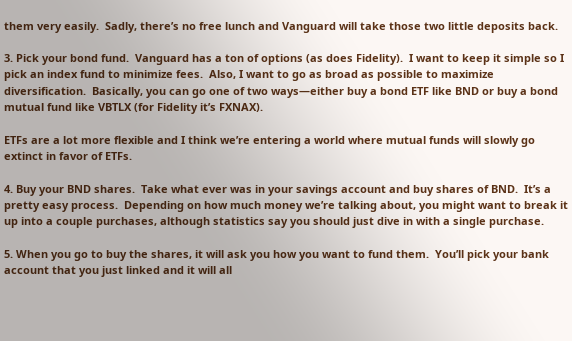them very easily.  Sadly, there’s no free lunch and Vanguard will take those two little deposits back.

3. Pick your bond fund.  Vanguard has a ton of options (as does Fidelity).  I want to keep it simple so I pick an index fund to minimize fees.  Also, I want to go as broad as possible to maximize diversification.  Basically, you can go one of two ways—either buy a bond ETF like BND or buy a bond mutual fund like VBTLX (for Fidelity it’s FXNAX).

ETFs are a lot more flexible and I think we’re entering a world where mutual funds will slowly go extinct in favor of ETFs.

4. Buy your BND shares.  Take what ever was in your savings account and buy shares of BND.  It’s a pretty easy process.  Depending on how much money we’re talking about, you might want to break it up into a couple purchases, although statistics say you should just dive in with a single purchase.

5. When you go to buy the shares, it will ask you how you want to fund them.  You’ll pick your bank account that you just linked and it will all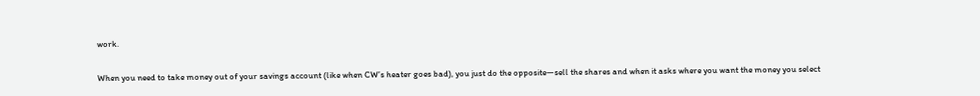work.

When you need to take money out of your savings account (like when CW’s heater goes bad), you just do the opposite—sell the shares and when it asks where you want the money you select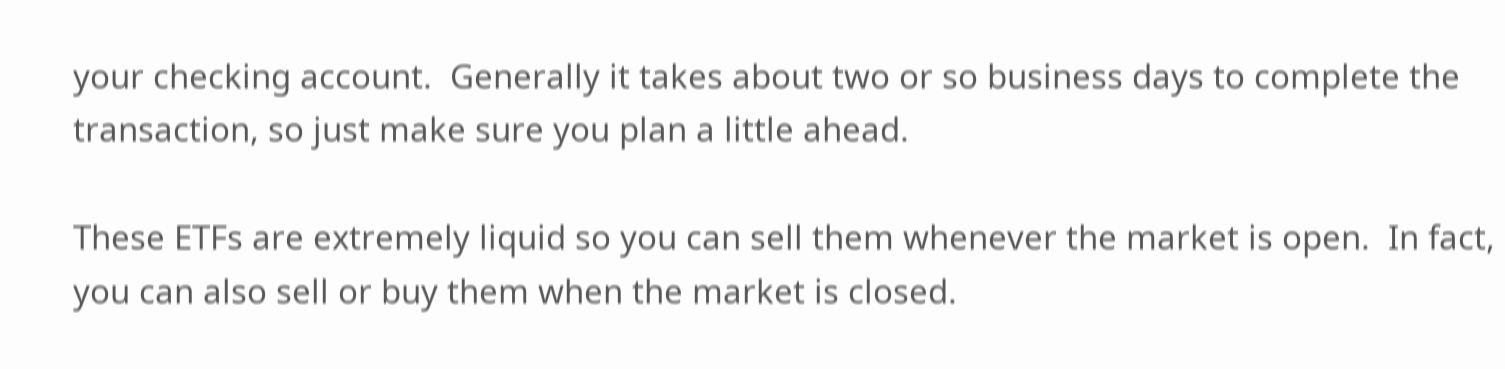your checking account.  Generally it takes about two or so business days to complete the transaction, so just make sure you plan a little ahead.

These ETFs are extremely liquid so you can sell them whenever the market is open.  In fact, you can also sell or buy them when the market is closed.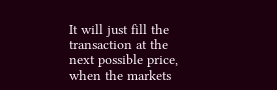It will just fill the transaction at the next possible price, when the markets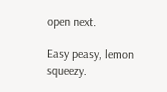open next.

Easy peasy, lemon squeezy.